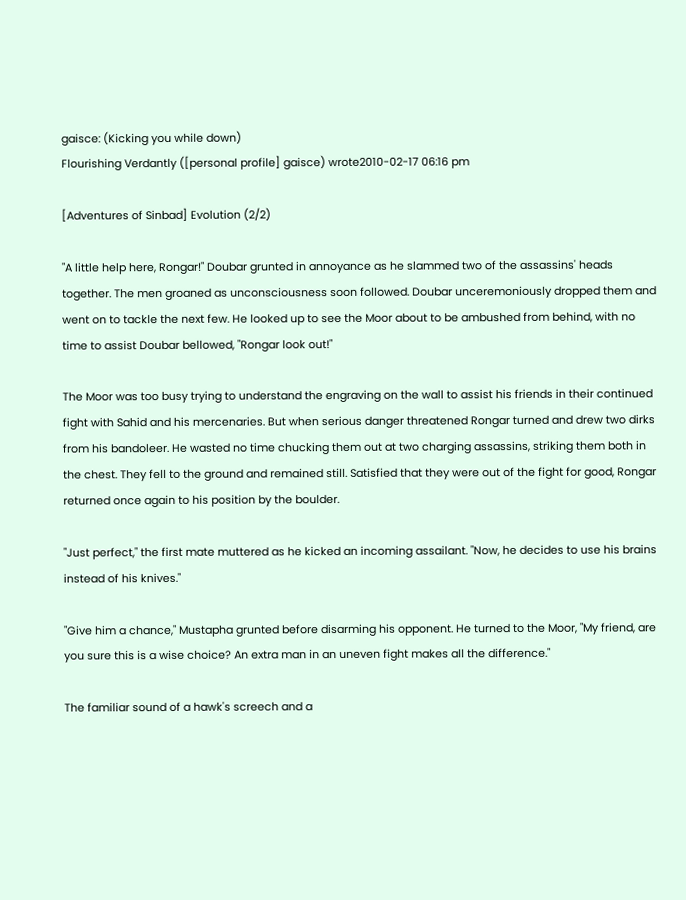gaisce: (Kicking you while down)
Flourishing Verdantly ([personal profile] gaisce) wrote2010-02-17 06:16 pm

[Adventures of Sinbad] Evolution (2/2)

"A little help here, Rongar!" Doubar grunted in annoyance as he slammed two of the assassins' heads together. The men groaned as unconsciousness soon followed. Doubar unceremoniously dropped them and went on to tackle the next few. He looked up to see the Moor about to be ambushed from behind, with no time to assist Doubar bellowed, "Rongar look out!"

The Moor was too busy trying to understand the engraving on the wall to assist his friends in their continued fight with Sahid and his mercenaries. But when serious danger threatened Rongar turned and drew two dirks from his bandoleer. He wasted no time chucking them out at two charging assassins, striking them both in the chest. They fell to the ground and remained still. Satisfied that they were out of the fight for good, Rongar returned once again to his position by the boulder.

"Just perfect," the first mate muttered as he kicked an incoming assailant. "Now, he decides to use his brains instead of his knives."

"Give him a chance," Mustapha grunted before disarming his opponent. He turned to the Moor, "My friend, are you sure this is a wise choice? An extra man in an uneven fight makes all the difference."

The familiar sound of a hawk's screech and a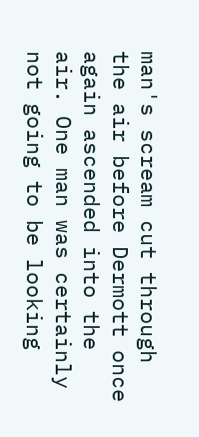man's scream cut through the air before Dermott once again ascended into the air. One man was certainly not going to be looking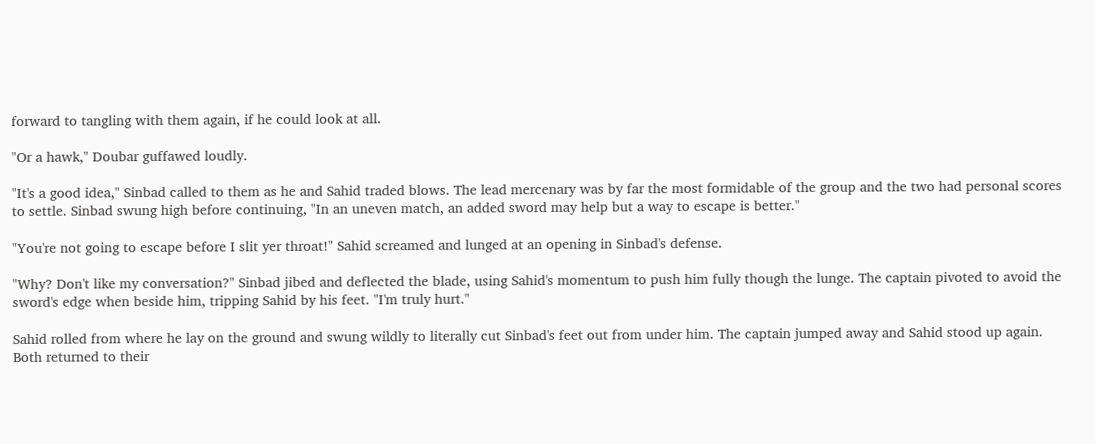forward to tangling with them again, if he could look at all.

"Or a hawk," Doubar guffawed loudly.

"It's a good idea," Sinbad called to them as he and Sahid traded blows. The lead mercenary was by far the most formidable of the group and the two had personal scores to settle. Sinbad swung high before continuing, "In an uneven match, an added sword may help but a way to escape is better."

"You're not going to escape before I slit yer throat!" Sahid screamed and lunged at an opening in Sinbad's defense.

"Why? Don't like my conversation?" Sinbad jibed and deflected the blade, using Sahid's momentum to push him fully though the lunge. The captain pivoted to avoid the sword's edge when beside him, tripping Sahid by his feet. "I'm truly hurt."

Sahid rolled from where he lay on the ground and swung wildly to literally cut Sinbad's feet out from under him. The captain jumped away and Sahid stood up again. Both returned to their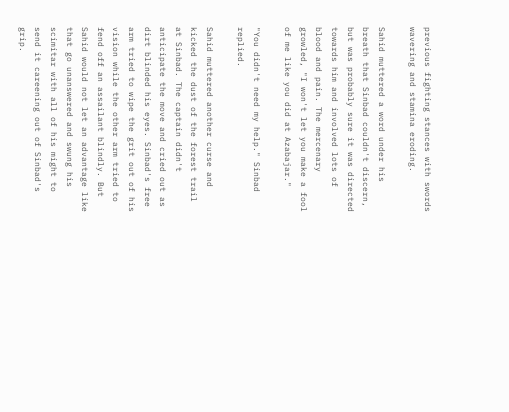previous fighting stances with swords wavering and stamina eroding.

Sahid muttered a word under his breath that Sinbad couldn't discern, but was probably sure it was directed towards him and involved lots of blood and pain. The mercenary growled, "I won't let you make a fool of me like you did at Azabajar."

"You didn't need my help." Sinbad replied.

Sahid muttered another curse and kicked the dust of the forest trail at Sinbad. The captain didn't anticipate the move and cried out as dirt blinded his eyes. Sinbad's free arm tried to wipe the grit out of his vision while the other arm tried to fend off an assailant blindly. But Sahid would not let an advantage like that go unanswered and swung his scimitar with all of his might to send it careening out of Sinbad's grip.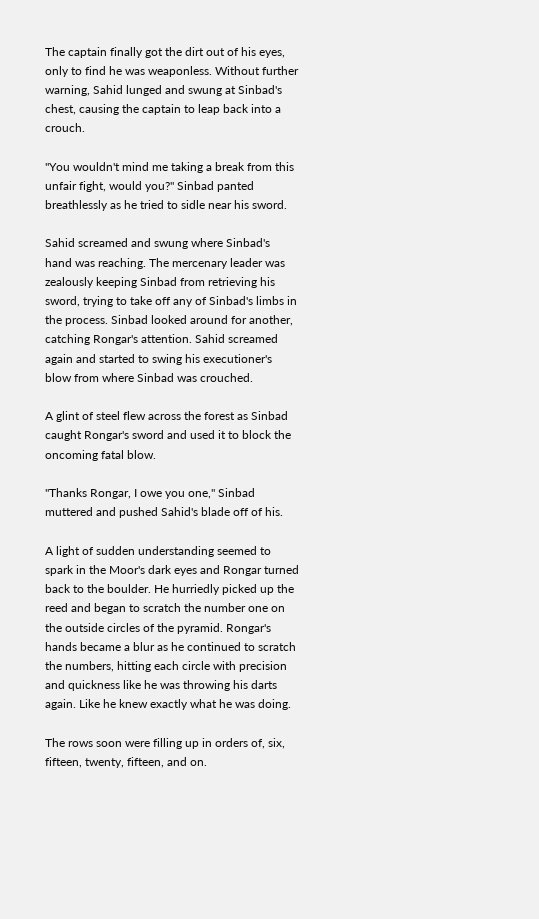The captain finally got the dirt out of his eyes, only to find he was weaponless. Without further warning, Sahid lunged and swung at Sinbad's chest, causing the captain to leap back into a crouch.

"You wouldn't mind me taking a break from this unfair fight, would you?" Sinbad panted breathlessly as he tried to sidle near his sword.

Sahid screamed and swung where Sinbad's hand was reaching. The mercenary leader was zealously keeping Sinbad from retrieving his sword, trying to take off any of Sinbad's limbs in the process. Sinbad looked around for another, catching Rongar's attention. Sahid screamed again and started to swing his executioner's blow from where Sinbad was crouched.

A glint of steel flew across the forest as Sinbad caught Rongar's sword and used it to block the oncoming fatal blow.

"Thanks Rongar, I owe you one," Sinbad muttered and pushed Sahid's blade off of his.

A light of sudden understanding seemed to spark in the Moor's dark eyes and Rongar turned back to the boulder. He hurriedly picked up the reed and began to scratch the number one on the outside circles of the pyramid. Rongar's hands became a blur as he continued to scratch the numbers, hitting each circle with precision and quickness like he was throwing his darts again. Like he knew exactly what he was doing.

The rows soon were filling up in orders of, six, fifteen, twenty, fifteen, and on.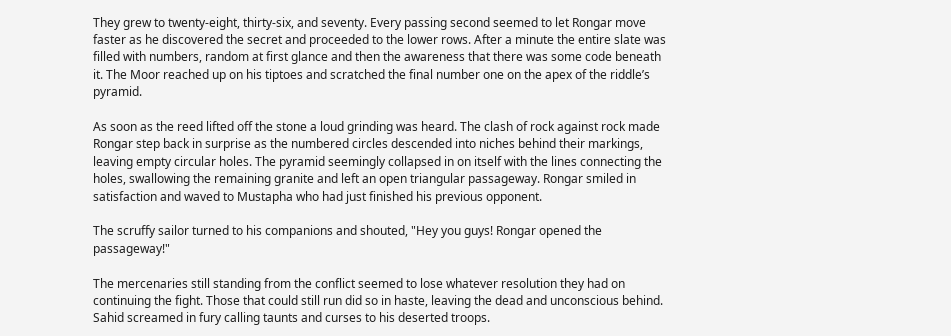They grew to twenty-eight, thirty-six, and seventy. Every passing second seemed to let Rongar move faster as he discovered the secret and proceeded to the lower rows. After a minute the entire slate was filled with numbers, random at first glance and then the awareness that there was some code beneath it. The Moor reached up on his tiptoes and scratched the final number one on the apex of the riddle’s pyramid.

As soon as the reed lifted off the stone a loud grinding was heard. The clash of rock against rock made Rongar step back in surprise as the numbered circles descended into niches behind their markings, leaving empty circular holes. The pyramid seemingly collapsed in on itself with the lines connecting the holes, swallowing the remaining granite and left an open triangular passageway. Rongar smiled in satisfaction and waved to Mustapha who had just finished his previous opponent.

The scruffy sailor turned to his companions and shouted, "Hey you guys! Rongar opened the passageway!"

The mercenaries still standing from the conflict seemed to lose whatever resolution they had on continuing the fight. Those that could still run did so in haste, leaving the dead and unconscious behind. Sahid screamed in fury calling taunts and curses to his deserted troops.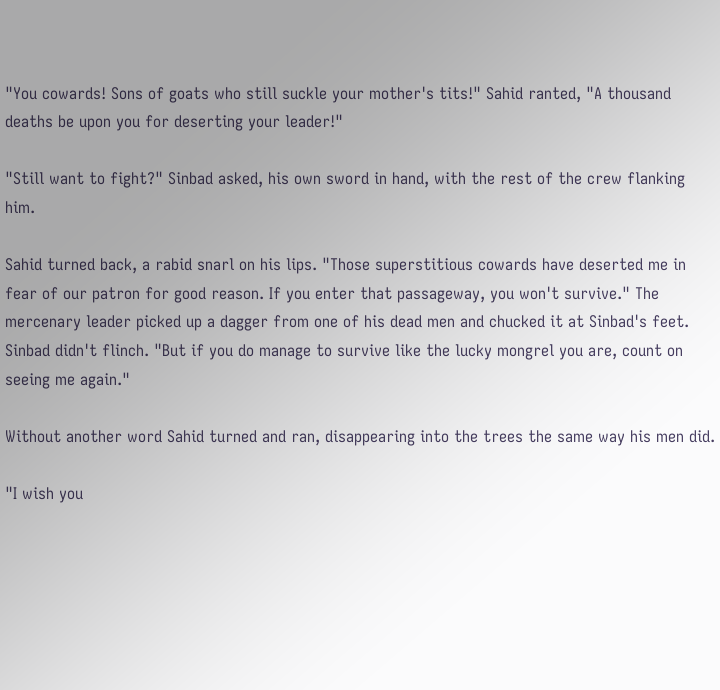"You cowards! Sons of goats who still suckle your mother's tits!" Sahid ranted, "A thousand deaths be upon you for deserting your leader!"

"Still want to fight?" Sinbad asked, his own sword in hand, with the rest of the crew flanking him.

Sahid turned back, a rabid snarl on his lips. "Those superstitious cowards have deserted me in fear of our patron for good reason. If you enter that passageway, you won't survive." The mercenary leader picked up a dagger from one of his dead men and chucked it at Sinbad's feet. Sinbad didn't flinch. "But if you do manage to survive like the lucky mongrel you are, count on seeing me again."

Without another word Sahid turned and ran, disappearing into the trees the same way his men did.

"I wish you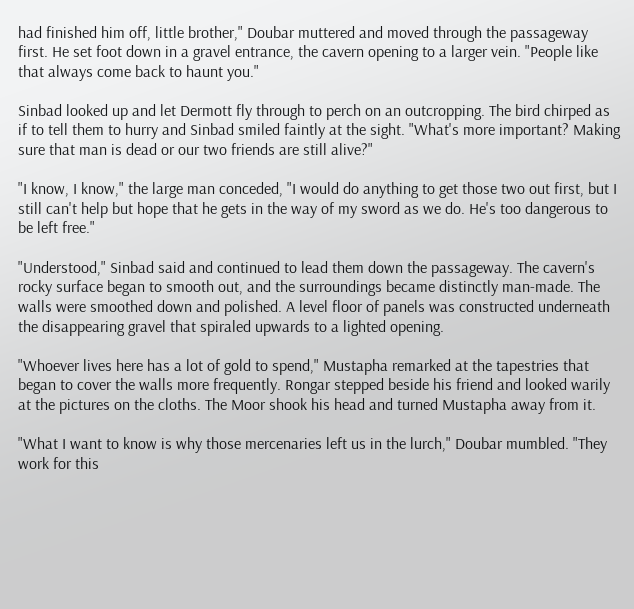had finished him off, little brother," Doubar muttered and moved through the passageway first. He set foot down in a gravel entrance, the cavern opening to a larger vein. "People like that always come back to haunt you."

Sinbad looked up and let Dermott fly through to perch on an outcropping. The bird chirped as if to tell them to hurry and Sinbad smiled faintly at the sight. "What's more important? Making sure that man is dead or our two friends are still alive?"

"I know, I know," the large man conceded, "I would do anything to get those two out first, but I still can't help but hope that he gets in the way of my sword as we do. He's too dangerous to be left free."

"Understood," Sinbad said and continued to lead them down the passageway. The cavern's rocky surface began to smooth out, and the surroundings became distinctly man-made. The walls were smoothed down and polished. A level floor of panels was constructed underneath the disappearing gravel that spiraled upwards to a lighted opening.

"Whoever lives here has a lot of gold to spend," Mustapha remarked at the tapestries that began to cover the walls more frequently. Rongar stepped beside his friend and looked warily at the pictures on the cloths. The Moor shook his head and turned Mustapha away from it.

"What I want to know is why those mercenaries left us in the lurch," Doubar mumbled. "They work for this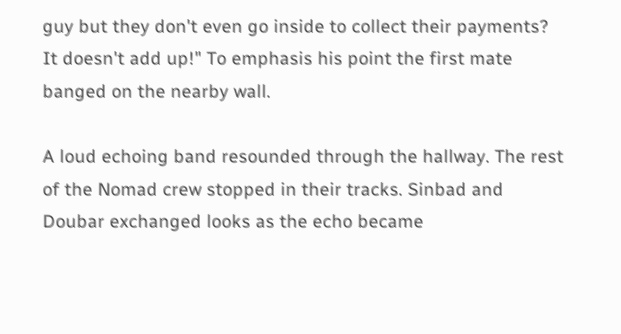guy but they don't even go inside to collect their payments? It doesn't add up!" To emphasis his point the first mate banged on the nearby wall.

A loud echoing band resounded through the hallway. The rest of the Nomad crew stopped in their tracks. Sinbad and Doubar exchanged looks as the echo became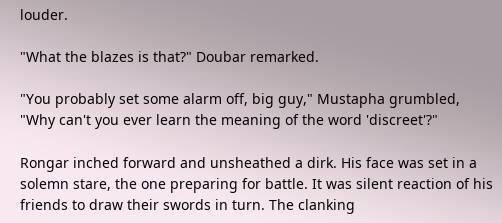louder.

"What the blazes is that?" Doubar remarked.

"You probably set some alarm off, big guy," Mustapha grumbled, "Why can't you ever learn the meaning of the word 'discreet'?"

Rongar inched forward and unsheathed a dirk. His face was set in a solemn stare, the one preparing for battle. It was silent reaction of his friends to draw their swords in turn. The clanking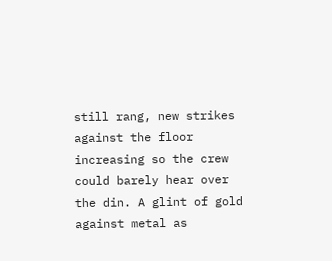still rang, new strikes against the floor increasing so the crew could barely hear over the din. A glint of gold against metal as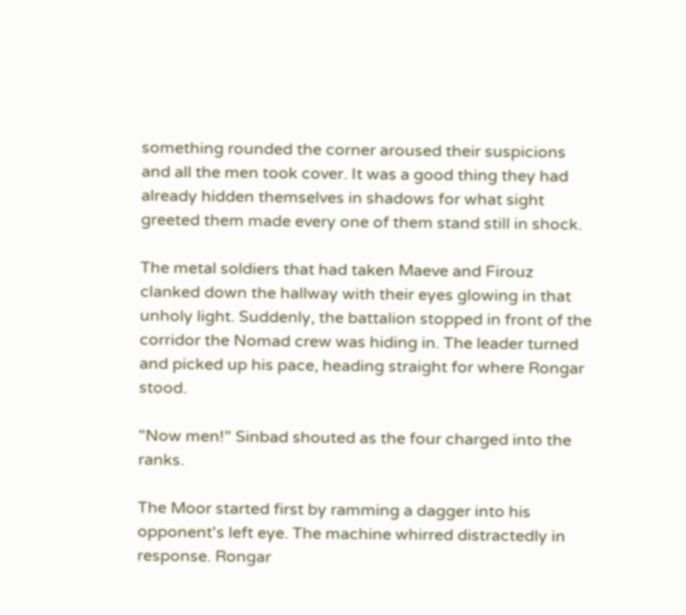something rounded the corner aroused their suspicions and all the men took cover. It was a good thing they had already hidden themselves in shadows for what sight greeted them made every one of them stand still in shock.

The metal soldiers that had taken Maeve and Firouz clanked down the hallway with their eyes glowing in that unholy light. Suddenly, the battalion stopped in front of the corridor the Nomad crew was hiding in. The leader turned and picked up his pace, heading straight for where Rongar stood.

"Now men!" Sinbad shouted as the four charged into the ranks.

The Moor started first by ramming a dagger into his opponent's left eye. The machine whirred distractedly in response. Rongar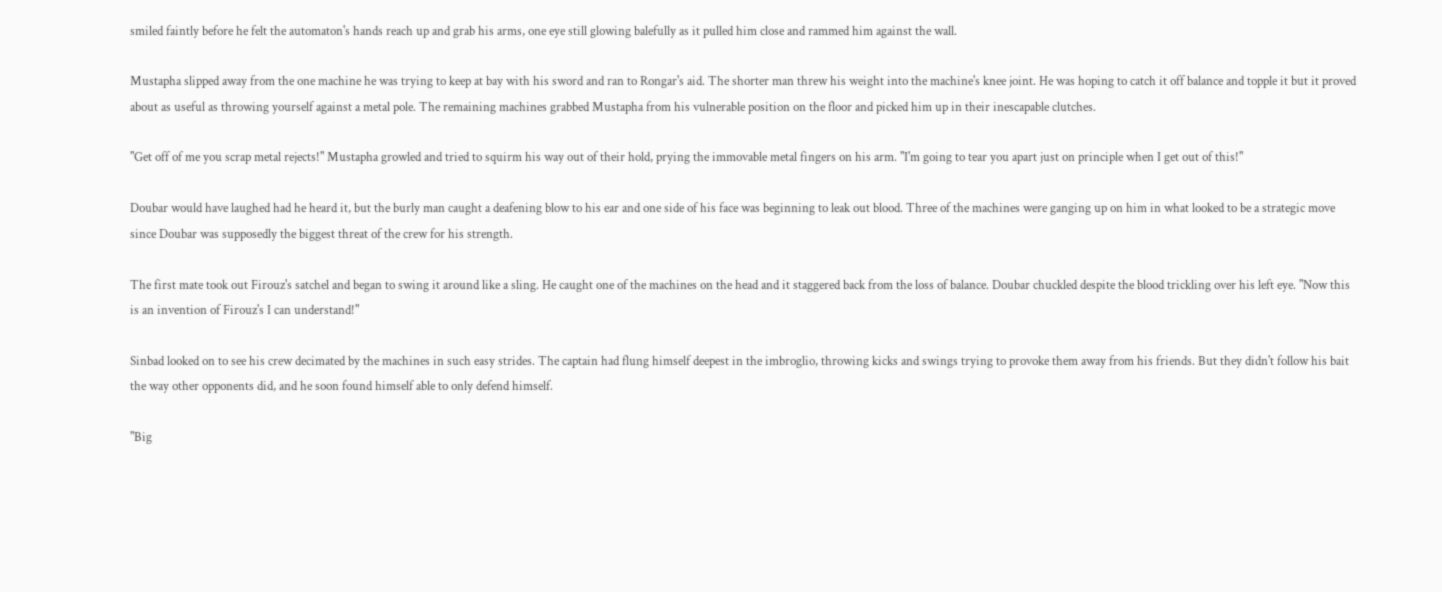smiled faintly before he felt the automaton's hands reach up and grab his arms, one eye still glowing balefully as it pulled him close and rammed him against the wall.

Mustapha slipped away from the one machine he was trying to keep at bay with his sword and ran to Rongar's aid. The shorter man threw his weight into the machine's knee joint. He was hoping to catch it off balance and topple it but it proved about as useful as throwing yourself against a metal pole. The remaining machines grabbed Mustapha from his vulnerable position on the floor and picked him up in their inescapable clutches.

"Get off of me you scrap metal rejects!" Mustapha growled and tried to squirm his way out of their hold, prying the immovable metal fingers on his arm. "I'm going to tear you apart just on principle when I get out of this!"

Doubar would have laughed had he heard it, but the burly man caught a deafening blow to his ear and one side of his face was beginning to leak out blood. Three of the machines were ganging up on him in what looked to be a strategic move since Doubar was supposedly the biggest threat of the crew for his strength.

The first mate took out Firouz's satchel and began to swing it around like a sling. He caught one of the machines on the head and it staggered back from the loss of balance. Doubar chuckled despite the blood trickling over his left eye. "Now this is an invention of Firouz's I can understand!"

Sinbad looked on to see his crew decimated by the machines in such easy strides. The captain had flung himself deepest in the imbroglio, throwing kicks and swings trying to provoke them away from his friends. But they didn't follow his bait the way other opponents did, and he soon found himself able to only defend himself.

"Big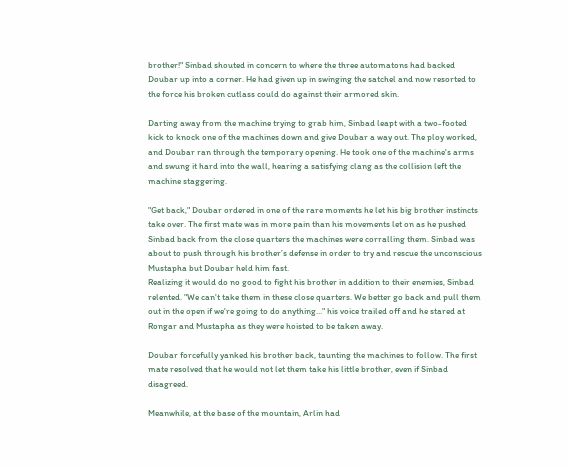brother!" Sinbad shouted in concern to where the three automatons had backed Doubar up into a corner. He had given up in swinging the satchel and now resorted to the force his broken cutlass could do against their armored skin.

Darting away from the machine trying to grab him, Sinbad leapt with a two-footed kick to knock one of the machines down and give Doubar a way out. The ploy worked, and Doubar ran through the temporary opening. He took one of the machine's arms and swung it hard into the wall, hearing a satisfying clang as the collision left the machine staggering.

"Get back," Doubar ordered in one of the rare moments he let his big brother instincts take over. The first mate was in more pain than his movements let on as he pushed Sinbad back from the close quarters the machines were corralling them. Sinbad was about to push through his brother’s defense in order to try and rescue the unconscious Mustapha but Doubar held him fast.
Realizing it would do no good to fight his brother in addition to their enemies, Sinbad relented. "We can't take them in these close quarters. We better go back and pull them out in the open if we're going to do anything…" his voice trailed off and he stared at Rongar and Mustapha as they were hoisted to be taken away.

Doubar forcefully yanked his brother back, taunting the machines to follow. The first mate resolved that he would not let them take his little brother, even if Sinbad disagreed.

Meanwhile, at the base of the mountain, Arlin had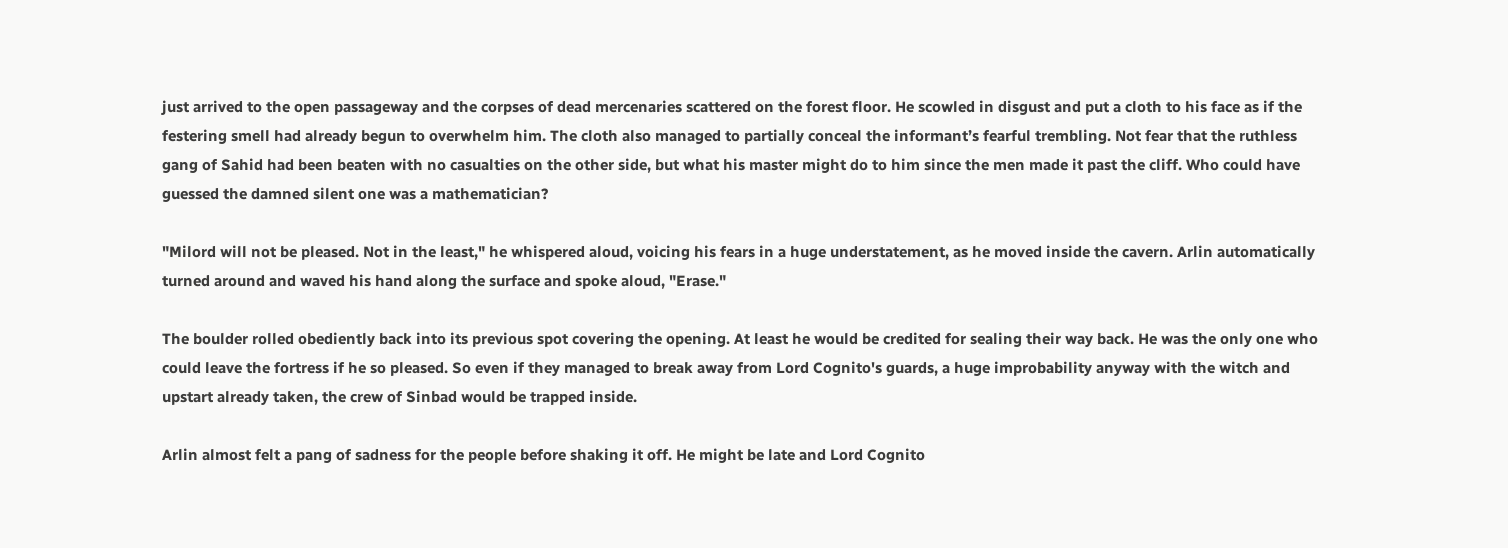just arrived to the open passageway and the corpses of dead mercenaries scattered on the forest floor. He scowled in disgust and put a cloth to his face as if the festering smell had already begun to overwhelm him. The cloth also managed to partially conceal the informant’s fearful trembling. Not fear that the ruthless gang of Sahid had been beaten with no casualties on the other side, but what his master might do to him since the men made it past the cliff. Who could have guessed the damned silent one was a mathematician?

"Milord will not be pleased. Not in the least," he whispered aloud, voicing his fears in a huge understatement, as he moved inside the cavern. Arlin automatically turned around and waved his hand along the surface and spoke aloud, "Erase."

The boulder rolled obediently back into its previous spot covering the opening. At least he would be credited for sealing their way back. He was the only one who could leave the fortress if he so pleased. So even if they managed to break away from Lord Cognito's guards, a huge improbability anyway with the witch and upstart already taken, the crew of Sinbad would be trapped inside.

Arlin almost felt a pang of sadness for the people before shaking it off. He might be late and Lord Cognito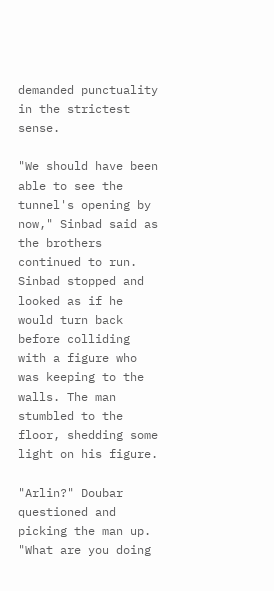demanded punctuality in the strictest sense.

"We should have been able to see the tunnel's opening by now," Sinbad said as the brothers continued to run. Sinbad stopped and looked as if he would turn back before colliding with a figure who was keeping to the walls. The man stumbled to the floor, shedding some light on his figure.

"Arlin?" Doubar questioned and picking the man up. "What are you doing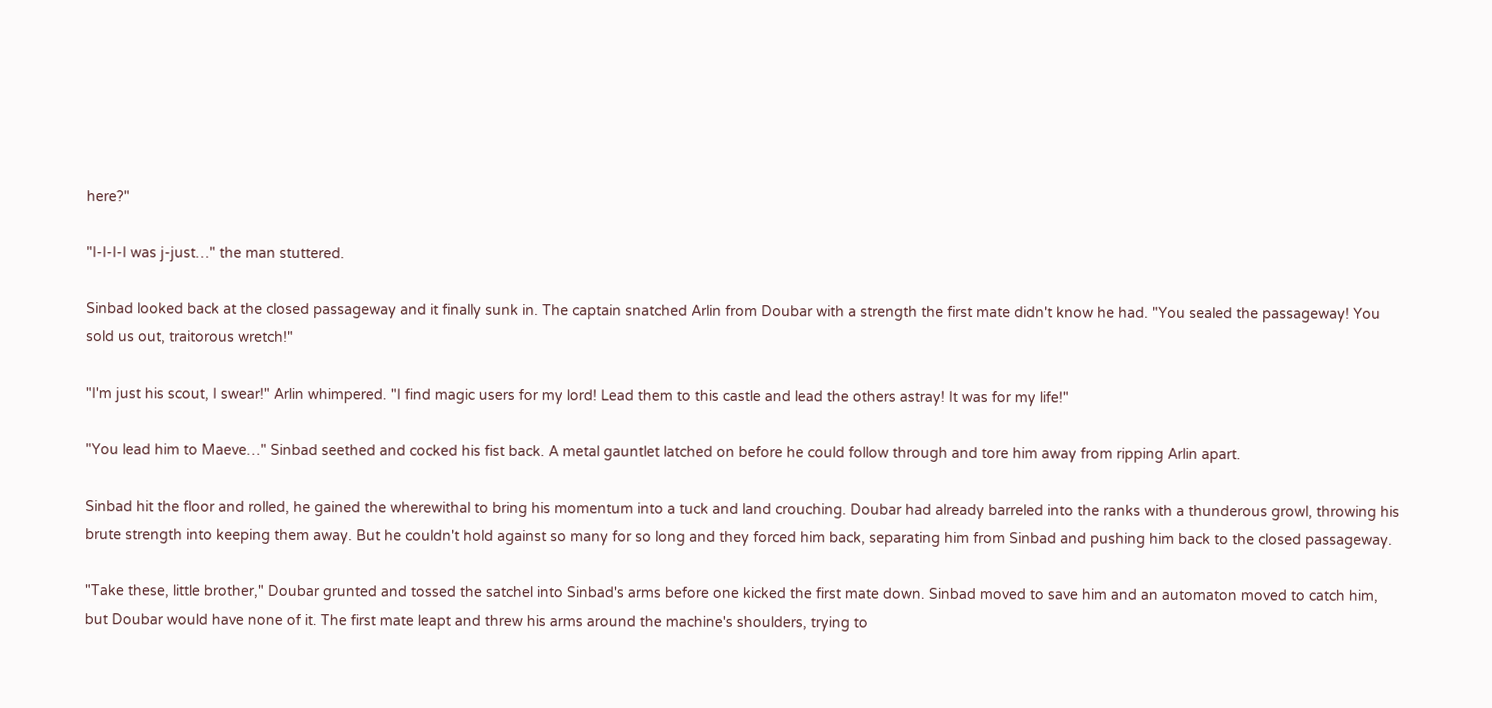here?"

"I-I-I-I was j-just…" the man stuttered.

Sinbad looked back at the closed passageway and it finally sunk in. The captain snatched Arlin from Doubar with a strength the first mate didn't know he had. "You sealed the passageway! You sold us out, traitorous wretch!"

"I'm just his scout, I swear!" Arlin whimpered. "I find magic users for my lord! Lead them to this castle and lead the others astray! It was for my life!"

"You lead him to Maeve…" Sinbad seethed and cocked his fist back. A metal gauntlet latched on before he could follow through and tore him away from ripping Arlin apart.

Sinbad hit the floor and rolled, he gained the wherewithal to bring his momentum into a tuck and land crouching. Doubar had already barreled into the ranks with a thunderous growl, throwing his brute strength into keeping them away. But he couldn't hold against so many for so long and they forced him back, separating him from Sinbad and pushing him back to the closed passageway.

"Take these, little brother," Doubar grunted and tossed the satchel into Sinbad's arms before one kicked the first mate down. Sinbad moved to save him and an automaton moved to catch him, but Doubar would have none of it. The first mate leapt and threw his arms around the machine's shoulders, trying to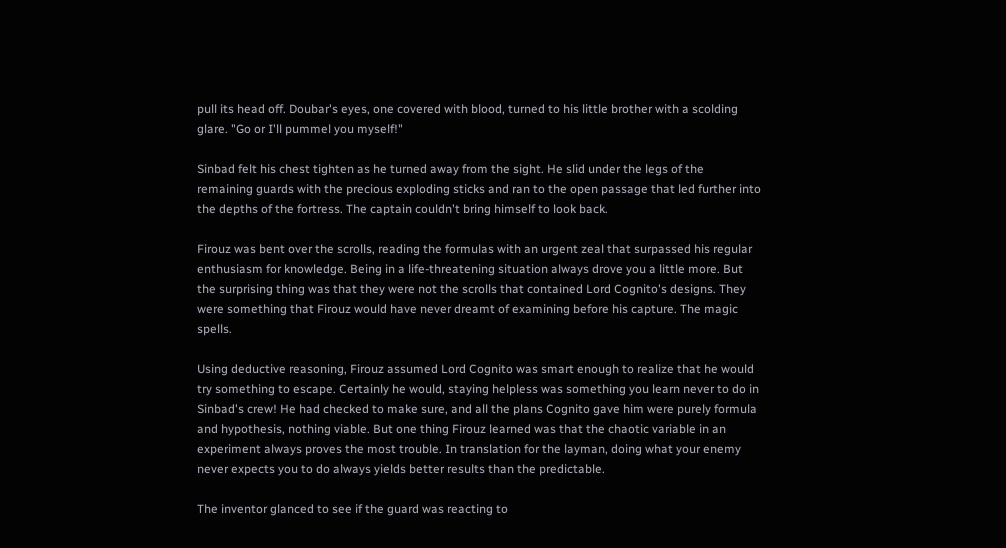pull its head off. Doubar's eyes, one covered with blood, turned to his little brother with a scolding glare. "Go or I'll pummel you myself!"

Sinbad felt his chest tighten as he turned away from the sight. He slid under the legs of the remaining guards with the precious exploding sticks and ran to the open passage that led further into the depths of the fortress. The captain couldn't bring himself to look back.

Firouz was bent over the scrolls, reading the formulas with an urgent zeal that surpassed his regular enthusiasm for knowledge. Being in a life-threatening situation always drove you a little more. But the surprising thing was that they were not the scrolls that contained Lord Cognito's designs. They were something that Firouz would have never dreamt of examining before his capture. The magic spells.

Using deductive reasoning, Firouz assumed Lord Cognito was smart enough to realize that he would try something to escape. Certainly he would, staying helpless was something you learn never to do in Sinbad's crew! He had checked to make sure, and all the plans Cognito gave him were purely formula and hypothesis, nothing viable. But one thing Firouz learned was that the chaotic variable in an experiment always proves the most trouble. In translation for the layman, doing what your enemy never expects you to do always yields better results than the predictable.

The inventor glanced to see if the guard was reacting to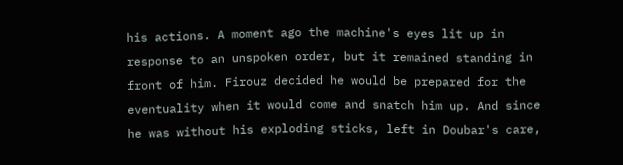his actions. A moment ago the machine's eyes lit up in response to an unspoken order, but it remained standing in front of him. Firouz decided he would be prepared for the eventuality when it would come and snatch him up. And since he was without his exploding sticks, left in Doubar's care,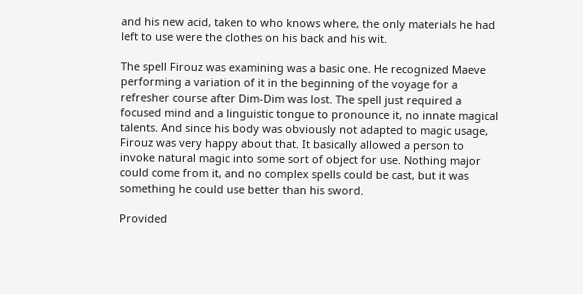and his new acid, taken to who knows where, the only materials he had left to use were the clothes on his back and his wit.

The spell Firouz was examining was a basic one. He recognized Maeve performing a variation of it in the beginning of the voyage for a refresher course after Dim-Dim was lost. The spell just required a focused mind and a linguistic tongue to pronounce it, no innate magical talents. And since his body was obviously not adapted to magic usage, Firouz was very happy about that. It basically allowed a person to invoke natural magic into some sort of object for use. Nothing major could come from it, and no complex spells could be cast, but it was something he could use better than his sword.

Provided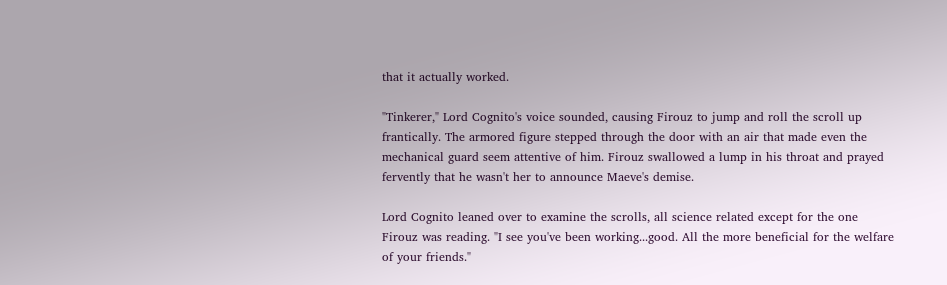that it actually worked.

"Tinkerer," Lord Cognito's voice sounded, causing Firouz to jump and roll the scroll up frantically. The armored figure stepped through the door with an air that made even the mechanical guard seem attentive of him. Firouz swallowed a lump in his throat and prayed fervently that he wasn't her to announce Maeve's demise.

Lord Cognito leaned over to examine the scrolls, all science related except for the one Firouz was reading. "I see you've been working...good. All the more beneficial for the welfare of your friends."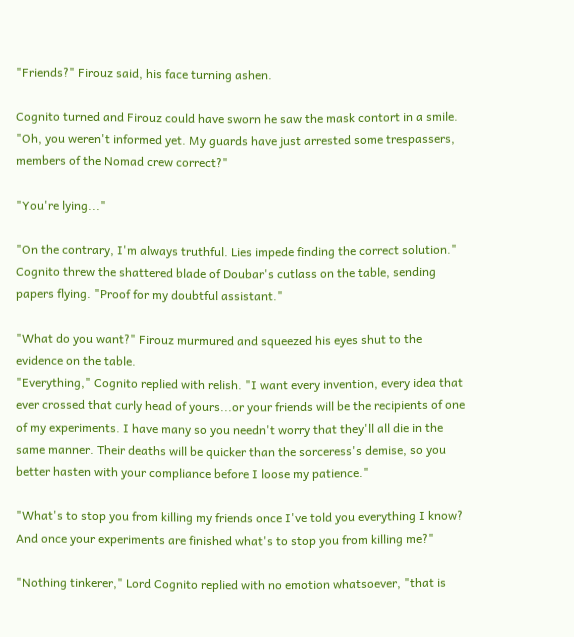"Friends?" Firouz said, his face turning ashen.

Cognito turned and Firouz could have sworn he saw the mask contort in a smile. "Oh, you weren't informed yet. My guards have just arrested some trespassers, members of the Nomad crew correct?"

"You're lying..."

"On the contrary, I'm always truthful. Lies impede finding the correct solution." Cognito threw the shattered blade of Doubar's cutlass on the table, sending papers flying. "Proof for my doubtful assistant."

"What do you want?" Firouz murmured and squeezed his eyes shut to the evidence on the table.
"Everything," Cognito replied with relish. "I want every invention, every idea that ever crossed that curly head of yours...or your friends will be the recipients of one of my experiments. I have many so you needn't worry that they'll all die in the same manner. Their deaths will be quicker than the sorceress's demise, so you better hasten with your compliance before I loose my patience."

"What's to stop you from killing my friends once I've told you everything I know? And once your experiments are finished what's to stop you from killing me?"

"Nothing tinkerer," Lord Cognito replied with no emotion whatsoever, "that is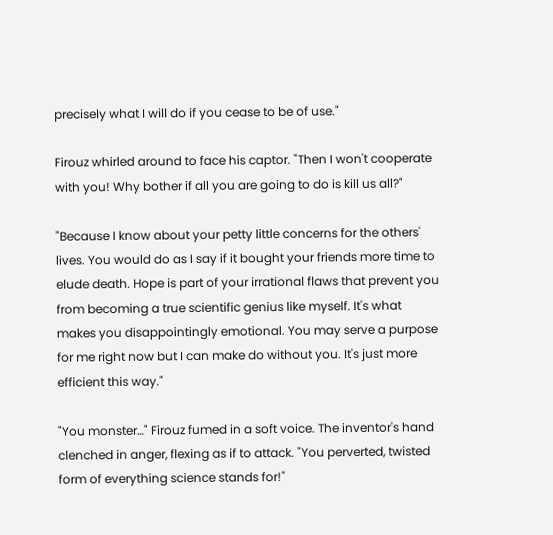precisely what I will do if you cease to be of use."

Firouz whirled around to face his captor. "Then I won't cooperate with you! Why bother if all you are going to do is kill us all?"

"Because I know about your petty little concerns for the others' lives. You would do as I say if it bought your friends more time to elude death. Hope is part of your irrational flaws that prevent you from becoming a true scientific genius like myself. It's what makes you disappointingly emotional. You may serve a purpose for me right now but I can make do without you. It's just more efficient this way."

"You monster…" Firouz fumed in a soft voice. The inventor's hand clenched in anger, flexing as if to attack. "You perverted, twisted form of everything science stands for!"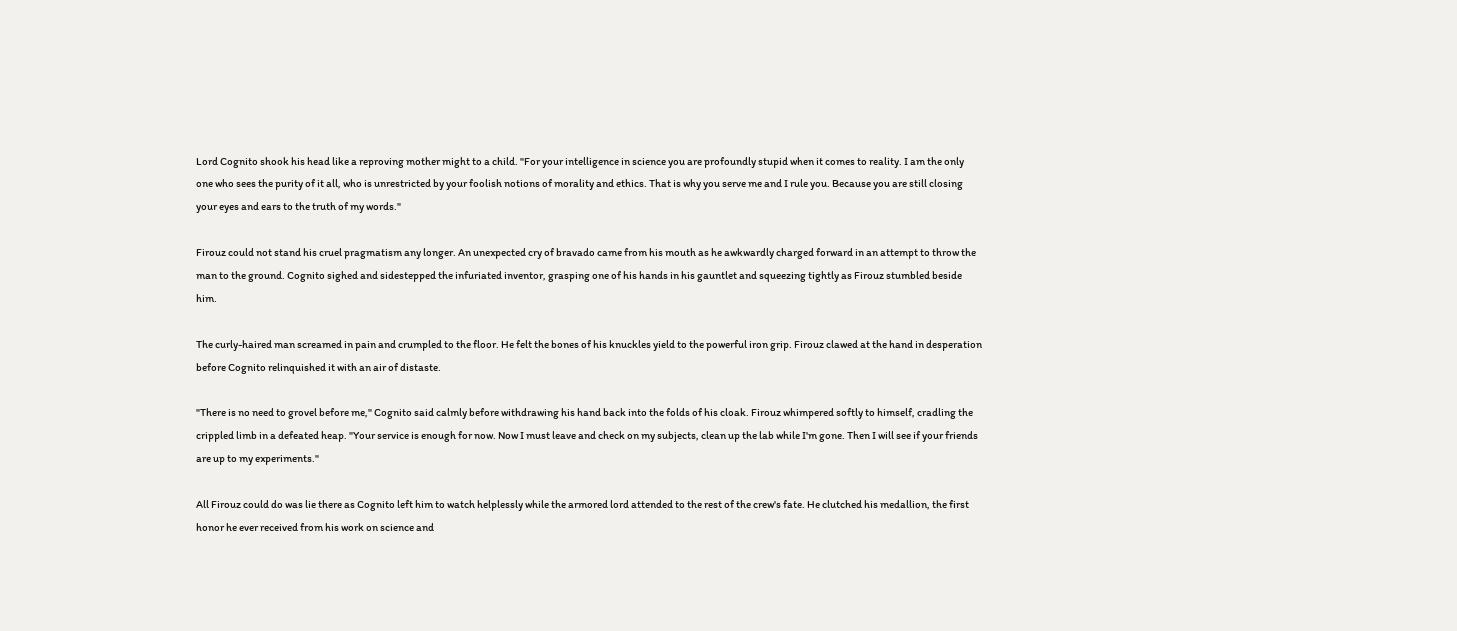Lord Cognito shook his head like a reproving mother might to a child. "For your intelligence in science you are profoundly stupid when it comes to reality. I am the only one who sees the purity of it all, who is unrestricted by your foolish notions of morality and ethics. That is why you serve me and I rule you. Because you are still closing your eyes and ears to the truth of my words."

Firouz could not stand his cruel pragmatism any longer. An unexpected cry of bravado came from his mouth as he awkwardly charged forward in an attempt to throw the man to the ground. Cognito sighed and sidestepped the infuriated inventor, grasping one of his hands in his gauntlet and squeezing tightly as Firouz stumbled beside him.

The curly-haired man screamed in pain and crumpled to the floor. He felt the bones of his knuckles yield to the powerful iron grip. Firouz clawed at the hand in desperation before Cognito relinquished it with an air of distaste.

"There is no need to grovel before me," Cognito said calmly before withdrawing his hand back into the folds of his cloak. Firouz whimpered softly to himself, cradling the crippled limb in a defeated heap. "Your service is enough for now. Now I must leave and check on my subjects, clean up the lab while I'm gone. Then I will see if your friends are up to my experiments."

All Firouz could do was lie there as Cognito left him to watch helplessly while the armored lord attended to the rest of the crew's fate. He clutched his medallion, the first honor he ever received from his work on science and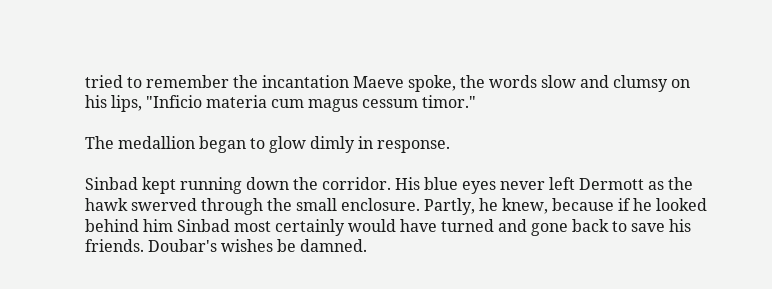tried to remember the incantation Maeve spoke, the words slow and clumsy on his lips, "Inficio materia cum magus cessum timor."

The medallion began to glow dimly in response.

Sinbad kept running down the corridor. His blue eyes never left Dermott as the hawk swerved through the small enclosure. Partly, he knew, because if he looked behind him Sinbad most certainly would have turned and gone back to save his friends. Doubar's wishes be damned.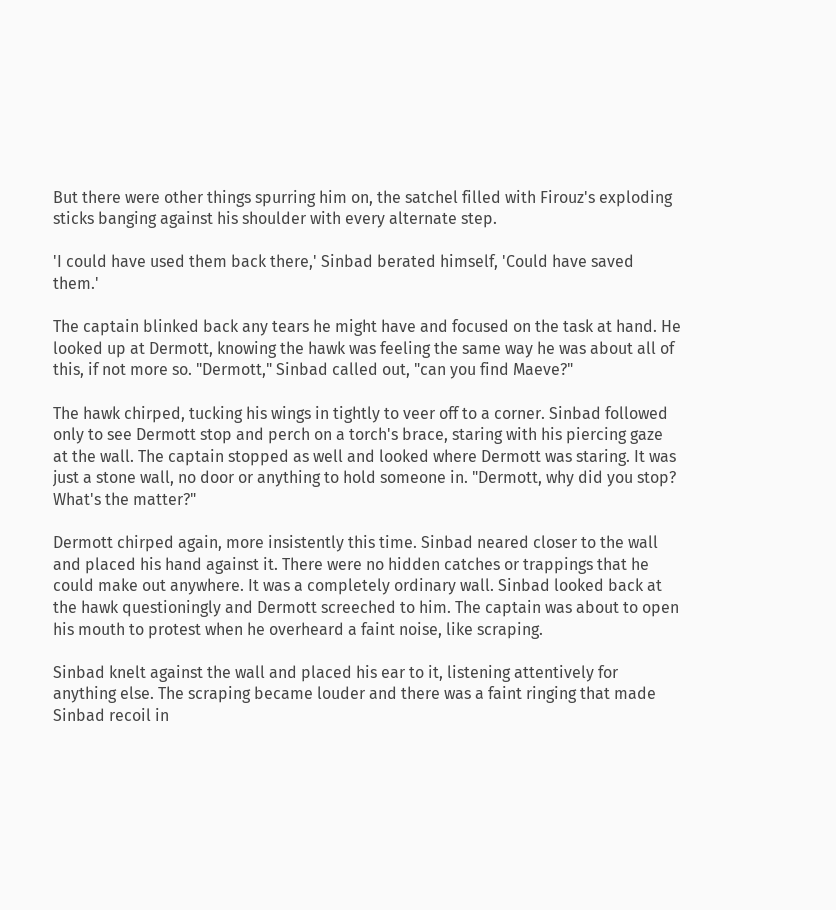But there were other things spurring him on, the satchel filled with Firouz's exploding sticks banging against his shoulder with every alternate step.

'I could have used them back there,' Sinbad berated himself, 'Could have saved them.'

The captain blinked back any tears he might have and focused on the task at hand. He looked up at Dermott, knowing the hawk was feeling the same way he was about all of this, if not more so. "Dermott," Sinbad called out, "can you find Maeve?"

The hawk chirped, tucking his wings in tightly to veer off to a corner. Sinbad followed only to see Dermott stop and perch on a torch's brace, staring with his piercing gaze at the wall. The captain stopped as well and looked where Dermott was staring. It was just a stone wall, no door or anything to hold someone in. "Dermott, why did you stop? What's the matter?"

Dermott chirped again, more insistently this time. Sinbad neared closer to the wall and placed his hand against it. There were no hidden catches or trappings that he could make out anywhere. It was a completely ordinary wall. Sinbad looked back at the hawk questioningly and Dermott screeched to him. The captain was about to open his mouth to protest when he overheard a faint noise, like scraping.

Sinbad knelt against the wall and placed his ear to it, listening attentively for anything else. The scraping became louder and there was a faint ringing that made Sinbad recoil in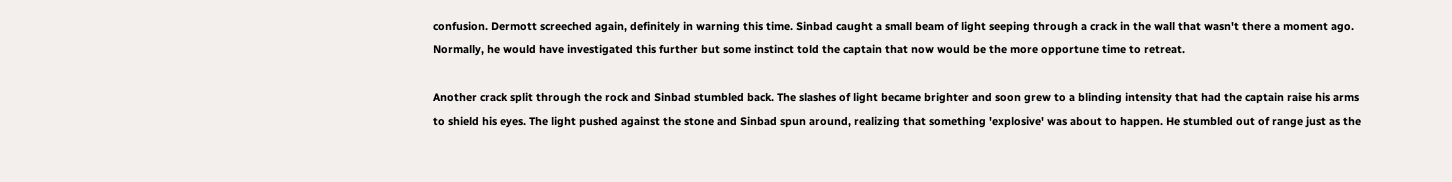confusion. Dermott screeched again, definitely in warning this time. Sinbad caught a small beam of light seeping through a crack in the wall that wasn't there a moment ago. Normally, he would have investigated this further but some instinct told the captain that now would be the more opportune time to retreat.

Another crack split through the rock and Sinbad stumbled back. The slashes of light became brighter and soon grew to a blinding intensity that had the captain raise his arms to shield his eyes. The light pushed against the stone and Sinbad spun around, realizing that something 'explosive' was about to happen. He stumbled out of range just as the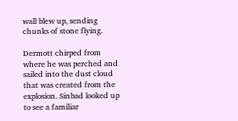wall blew up, sending chunks of stone flying.

Dermott chirped from where he was perched and sailed into the dust cloud that was created from the explosion. Sinbad looked up to see a familiar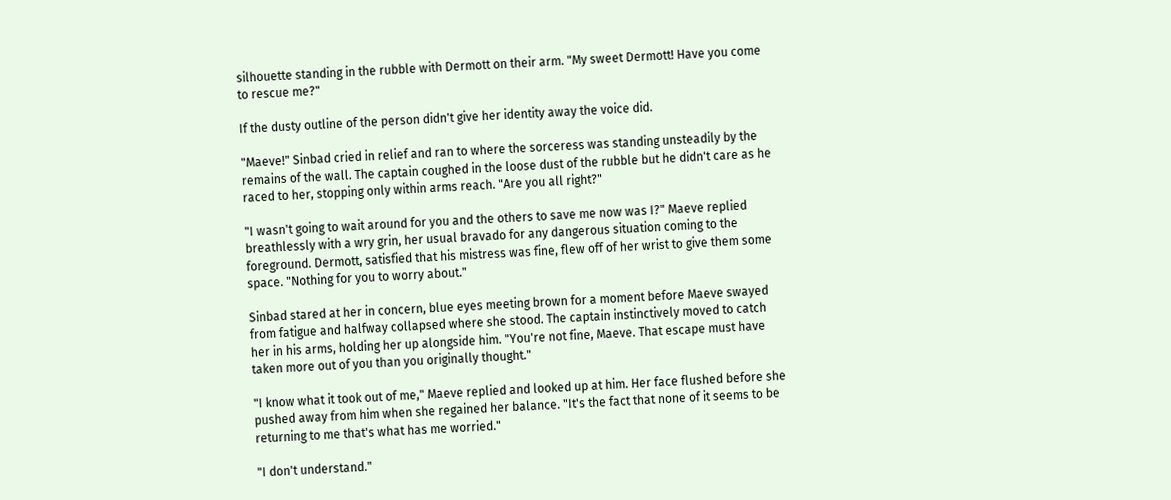silhouette standing in the rubble with Dermott on their arm. "My sweet Dermott! Have you come to rescue me?"

If the dusty outline of the person didn't give her identity away the voice did.

"Maeve!" Sinbad cried in relief and ran to where the sorceress was standing unsteadily by the remains of the wall. The captain coughed in the loose dust of the rubble but he didn't care as he raced to her, stopping only within arms reach. "Are you all right?"

"I wasn't going to wait around for you and the others to save me now was I?" Maeve replied breathlessly with a wry grin, her usual bravado for any dangerous situation coming to the foreground. Dermott, satisfied that his mistress was fine, flew off of her wrist to give them some space. "Nothing for you to worry about."

Sinbad stared at her in concern, blue eyes meeting brown for a moment before Maeve swayed from fatigue and halfway collapsed where she stood. The captain instinctively moved to catch her in his arms, holding her up alongside him. "You're not fine, Maeve. That escape must have taken more out of you than you originally thought."

"I know what it took out of me," Maeve replied and looked up at him. Her face flushed before she pushed away from him when she regained her balance. "It's the fact that none of it seems to be returning to me that's what has me worried."

"I don't understand."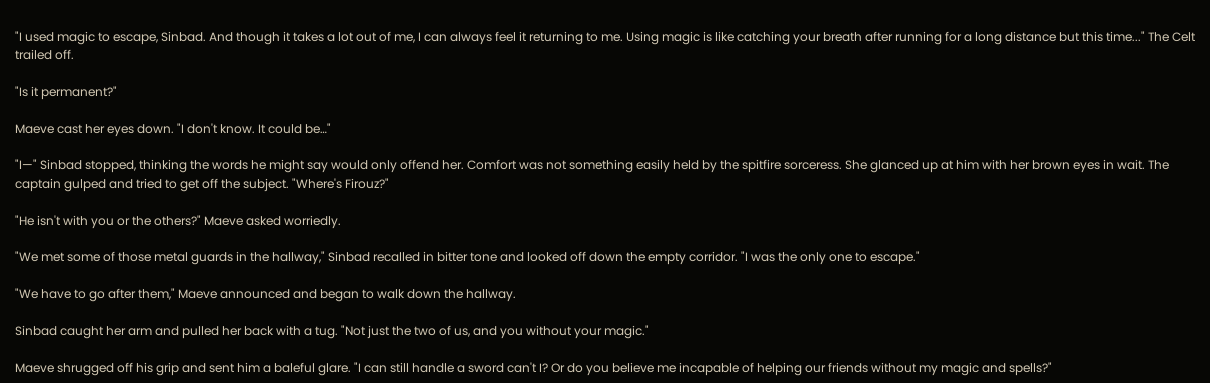"I used magic to escape, Sinbad. And though it takes a lot out of me, I can always feel it returning to me. Using magic is like catching your breath after running for a long distance but this time..." The Celt trailed off.

"Is it permanent?"

Maeve cast her eyes down. "I don't know. It could be…"

"I—" Sinbad stopped, thinking the words he might say would only offend her. Comfort was not something easily held by the spitfire sorceress. She glanced up at him with her brown eyes in wait. The captain gulped and tried to get off the subject. "Where's Firouz?"

"He isn't with you or the others?" Maeve asked worriedly.

"We met some of those metal guards in the hallway," Sinbad recalled in bitter tone and looked off down the empty corridor. "I was the only one to escape."

"We have to go after them," Maeve announced and began to walk down the hallway.

Sinbad caught her arm and pulled her back with a tug. "Not just the two of us, and you without your magic."

Maeve shrugged off his grip and sent him a baleful glare. "I can still handle a sword can't I? Or do you believe me incapable of helping our friends without my magic and spells?"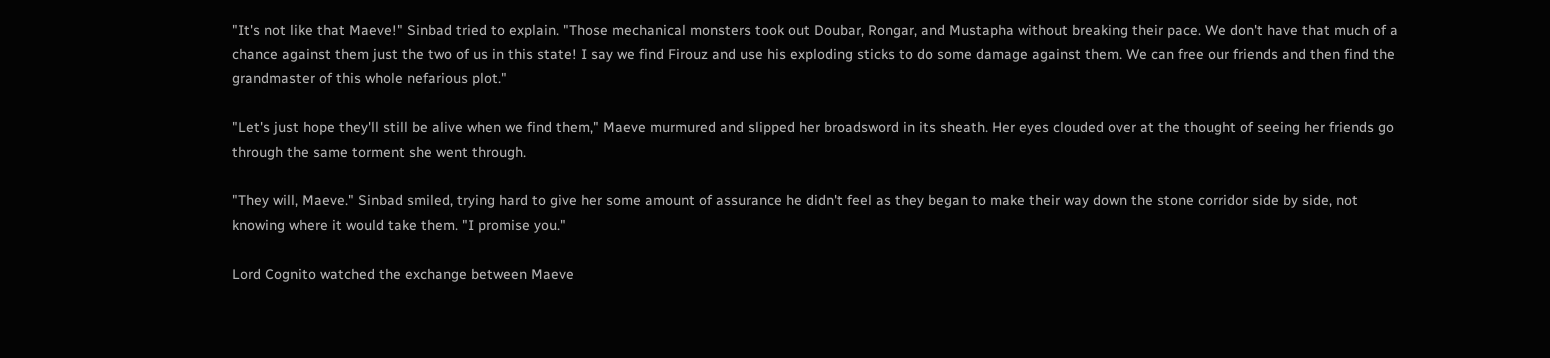"It's not like that Maeve!" Sinbad tried to explain. "Those mechanical monsters took out Doubar, Rongar, and Mustapha without breaking their pace. We don't have that much of a chance against them just the two of us in this state! I say we find Firouz and use his exploding sticks to do some damage against them. We can free our friends and then find the grandmaster of this whole nefarious plot."

"Let's just hope they'll still be alive when we find them," Maeve murmured and slipped her broadsword in its sheath. Her eyes clouded over at the thought of seeing her friends go through the same torment she went through.

"They will, Maeve." Sinbad smiled, trying hard to give her some amount of assurance he didn't feel as they began to make their way down the stone corridor side by side, not knowing where it would take them. "I promise you."

Lord Cognito watched the exchange between Maeve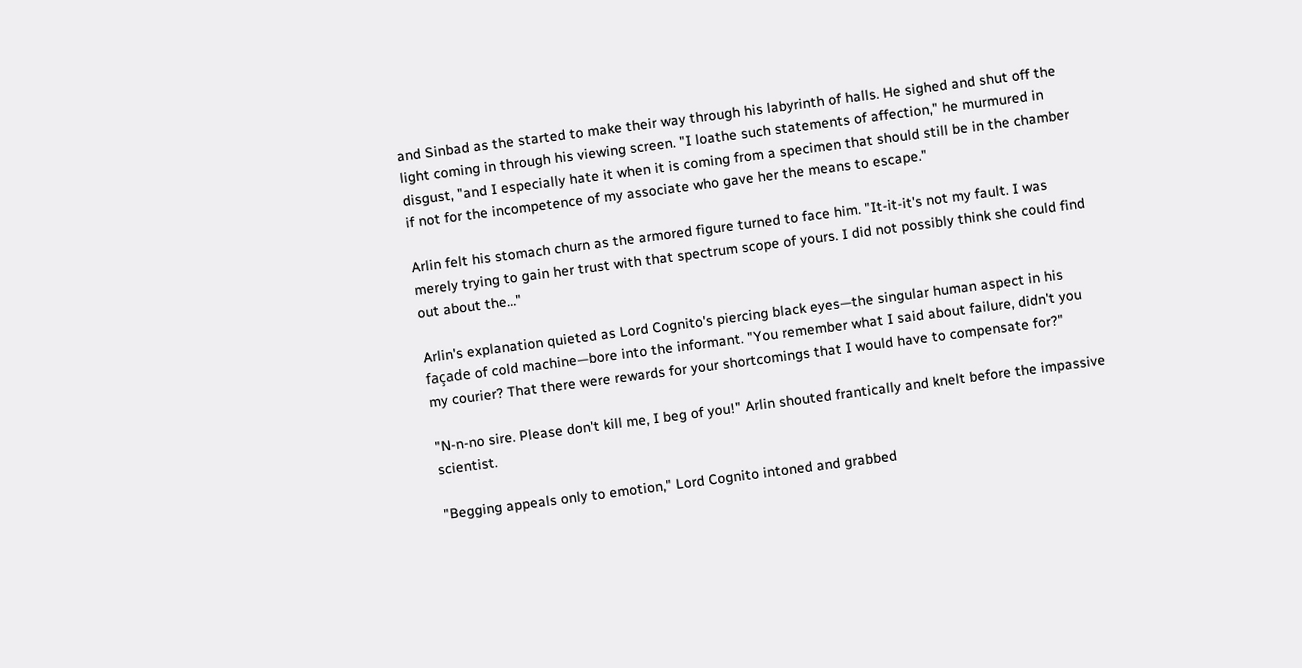and Sinbad as the started to make their way through his labyrinth of halls. He sighed and shut off the light coming in through his viewing screen. "I loathe such statements of affection," he murmured in disgust, "and I especially hate it when it is coming from a specimen that should still be in the chamber if not for the incompetence of my associate who gave her the means to escape."

Arlin felt his stomach churn as the armored figure turned to face him. "It-it-it's not my fault. I was merely trying to gain her trust with that spectrum scope of yours. I did not possibly think she could find out about the…"

Arlin's explanation quieted as Lord Cognito's piercing black eyes—the singular human aspect in his façade of cold machine—bore into the informant. "You remember what I said about failure, didn't you my courier? That there were rewards for your shortcomings that I would have to compensate for?"

"N-n-no sire. Please don't kill me, I beg of you!" Arlin shouted frantically and knelt before the impassive scientist.

"Begging appeals only to emotion," Lord Cognito intoned and grabbed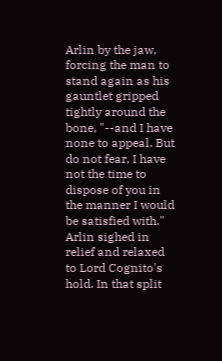Arlin by the jaw, forcing the man to stand again as his gauntlet gripped tightly around the bone, "--and I have none to appeal. But do not fear, I have not the time to dispose of you in the manner I would be satisfied with." Arlin sighed in relief and relaxed to Lord Cognito's hold. In that split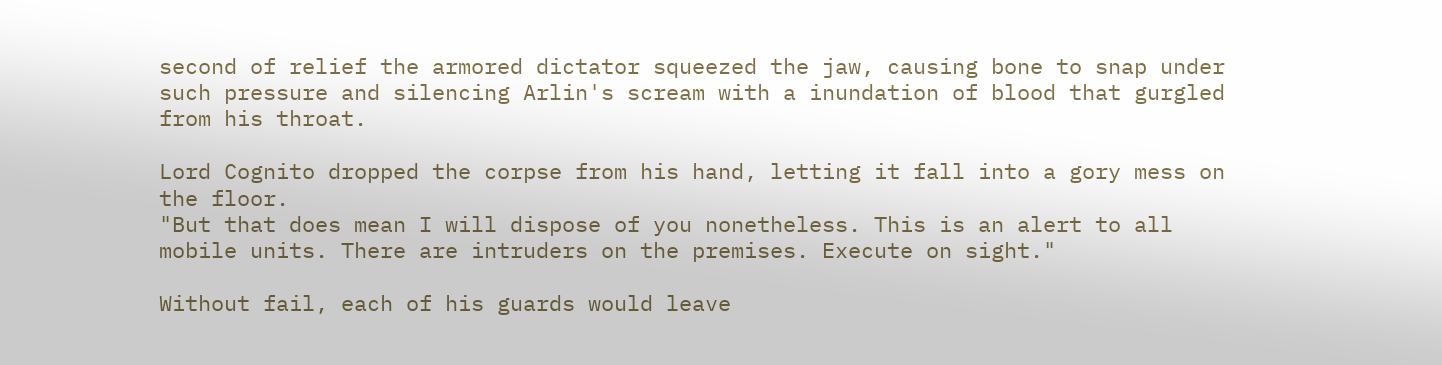second of relief the armored dictator squeezed the jaw, causing bone to snap under such pressure and silencing Arlin's scream with a inundation of blood that gurgled from his throat.

Lord Cognito dropped the corpse from his hand, letting it fall into a gory mess on the floor.
"But that does mean I will dispose of you nonetheless. This is an alert to all mobile units. There are intruders on the premises. Execute on sight."

Without fail, each of his guards would leave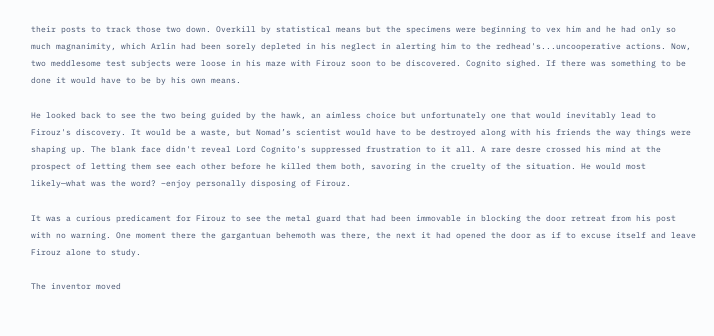their posts to track those two down. Overkill by statistical means but the specimens were beginning to vex him and he had only so much magnanimity, which Arlin had been sorely depleted in his neglect in alerting him to the redhead's...uncooperative actions. Now, two meddlesome test subjects were loose in his maze with Firouz soon to be discovered. Cognito sighed. If there was something to be done it would have to be by his own means.

He looked back to see the two being guided by the hawk, an aimless choice but unfortunately one that would inevitably lead to Firouz's discovery. It would be a waste, but Nomad’s scientist would have to be destroyed along with his friends the way things were shaping up. The blank face didn't reveal Lord Cognito's suppressed frustration to it all. A rare desre crossed his mind at the prospect of letting them see each other before he killed them both, savoring in the cruelty of the situation. He would most likely—what was the word? –enjoy personally disposing of Firouz.

It was a curious predicament for Firouz to see the metal guard that had been immovable in blocking the door retreat from his post with no warning. One moment there the gargantuan behemoth was there, the next it had opened the door as if to excuse itself and leave Firouz alone to study.

The inventor moved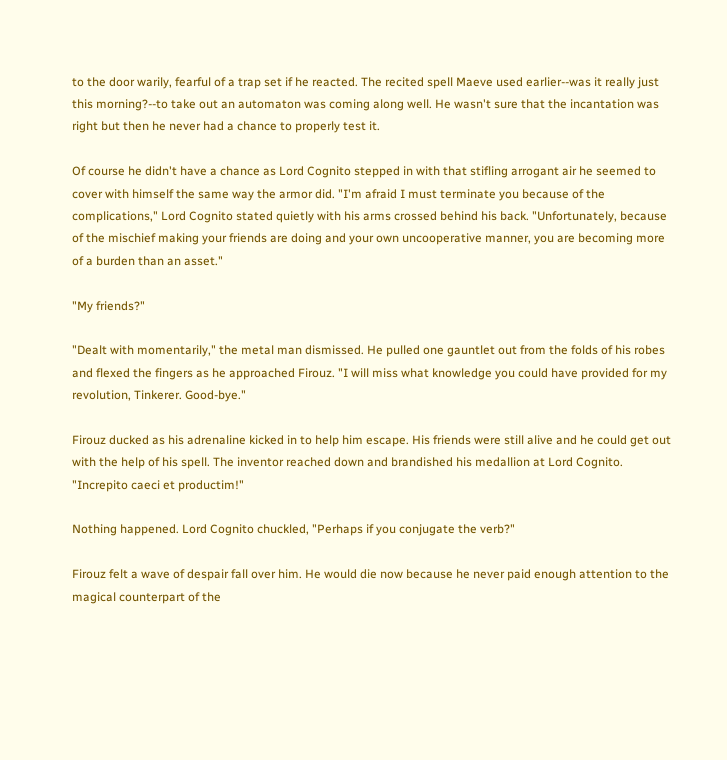to the door warily, fearful of a trap set if he reacted. The recited spell Maeve used earlier--was it really just this morning?--to take out an automaton was coming along well. He wasn't sure that the incantation was right but then he never had a chance to properly test it.

Of course he didn't have a chance as Lord Cognito stepped in with that stifling arrogant air he seemed to cover with himself the same way the armor did. "I'm afraid I must terminate you because of the complications," Lord Cognito stated quietly with his arms crossed behind his back. "Unfortunately, because of the mischief making your friends are doing and your own uncooperative manner, you are becoming more of a burden than an asset."

"My friends?"

"Dealt with momentarily," the metal man dismissed. He pulled one gauntlet out from the folds of his robes and flexed the fingers as he approached Firouz. "I will miss what knowledge you could have provided for my revolution, Tinkerer. Good-bye."

Firouz ducked as his adrenaline kicked in to help him escape. His friends were still alive and he could get out with the help of his spell. The inventor reached down and brandished his medallion at Lord Cognito. "Increpito caeci et productim!"

Nothing happened. Lord Cognito chuckled, "Perhaps if you conjugate the verb?"

Firouz felt a wave of despair fall over him. He would die now because he never paid enough attention to the magical counterpart of the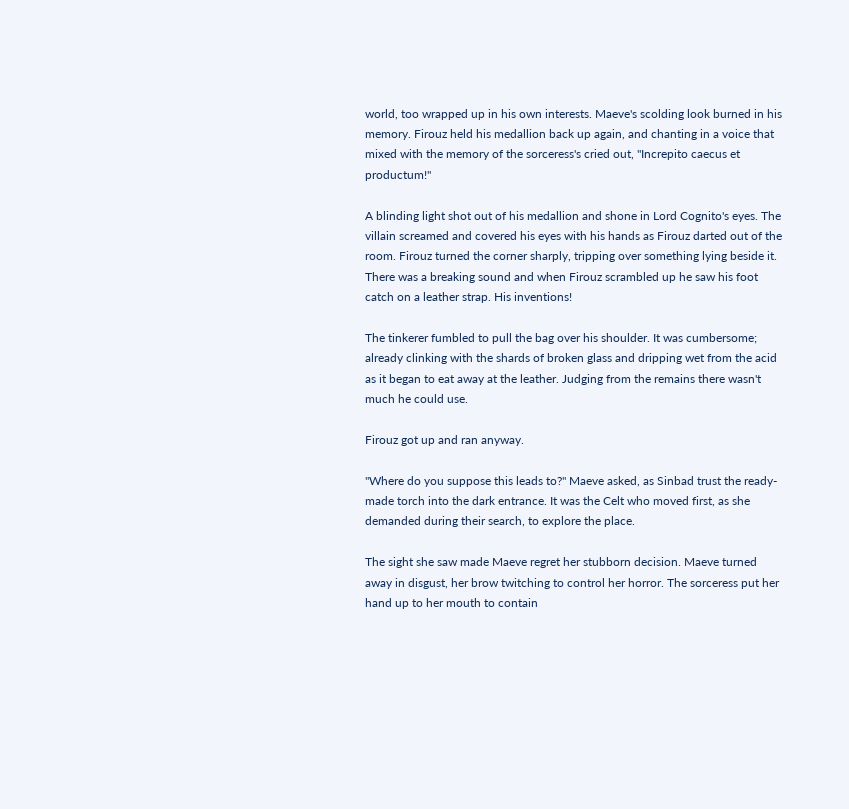world, too wrapped up in his own interests. Maeve's scolding look burned in his memory. Firouz held his medallion back up again, and chanting in a voice that mixed with the memory of the sorceress's cried out, "Increpito caecus et productum!"

A blinding light shot out of his medallion and shone in Lord Cognito's eyes. The villain screamed and covered his eyes with his hands as Firouz darted out of the room. Firouz turned the corner sharply, tripping over something lying beside it. There was a breaking sound and when Firouz scrambled up he saw his foot catch on a leather strap. His inventions!

The tinkerer fumbled to pull the bag over his shoulder. It was cumbersome; already clinking with the shards of broken glass and dripping wet from the acid as it began to eat away at the leather. Judging from the remains there wasn't much he could use.

Firouz got up and ran anyway.

"Where do you suppose this leads to?" Maeve asked, as Sinbad trust the ready-made torch into the dark entrance. It was the Celt who moved first, as she demanded during their search, to explore the place.

The sight she saw made Maeve regret her stubborn decision. Maeve turned away in disgust, her brow twitching to control her horror. The sorceress put her hand up to her mouth to contain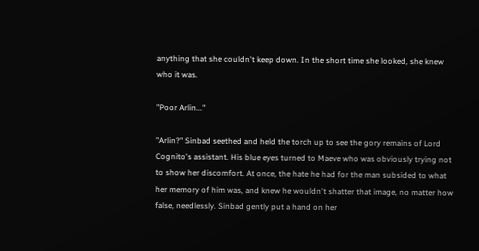anything that she couldn't keep down. In the short time she looked, she knew who it was.

"Poor Arlin..."

"Arlin?" Sinbad seethed and held the torch up to see the gory remains of Lord Cognito's assistant. His blue eyes turned to Maeve who was obviously trying not to show her discomfort. At once, the hate he had for the man subsided to what her memory of him was, and knew he wouldn't shatter that image, no matter how false, needlessly. Sinbad gently put a hand on her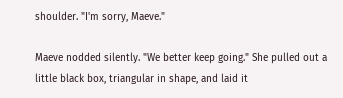shoulder. "I'm sorry, Maeve."

Maeve nodded silently. "We better keep going." She pulled out a little black box, triangular in shape, and laid it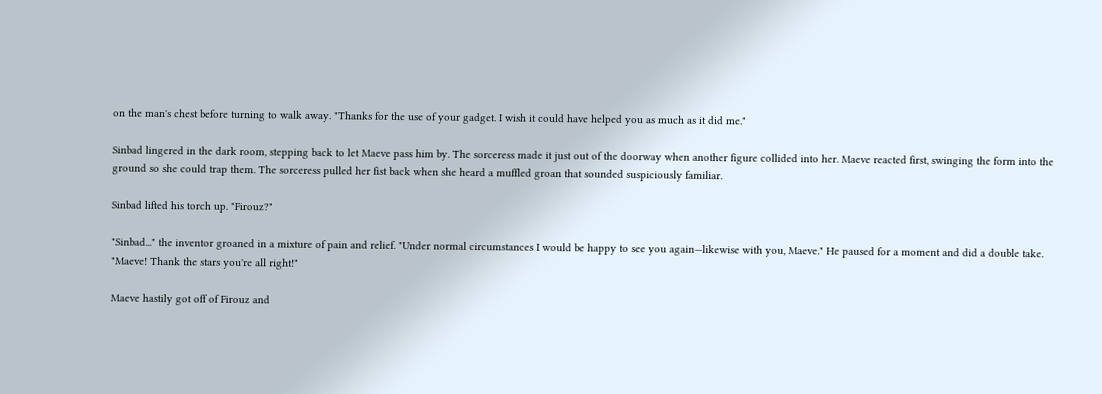on the man's chest before turning to walk away. "Thanks for the use of your gadget. I wish it could have helped you as much as it did me."

Sinbad lingered in the dark room, stepping back to let Maeve pass him by. The sorceress made it just out of the doorway when another figure collided into her. Maeve reacted first, swinging the form into the ground so she could trap them. The sorceress pulled her fist back when she heard a muffled groan that sounded suspiciously familiar.

Sinbad lifted his torch up. "Firouz?"

"Sinbad..." the inventor groaned in a mixture of pain and relief. "Under normal circumstances I would be happy to see you again—likewise with you, Maeve." He paused for a moment and did a double take. "Maeve! Thank the stars you're all right!"

Maeve hastily got off of Firouz and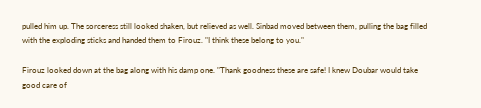pulled him up. The sorceress still looked shaken, but relieved as well. Sinbad moved between them, pulling the bag filled with the exploding sticks and handed them to Firouz. "I think these belong to you."

Firouz looked down at the bag along with his damp one. "Thank goodness these are safe! I knew Doubar would take good care of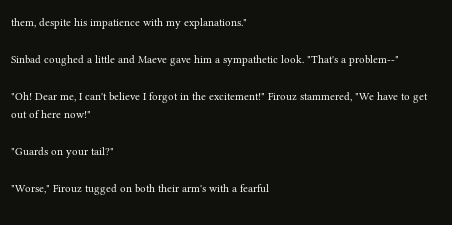them, despite his impatience with my explanations."

Sinbad coughed a little and Maeve gave him a sympathetic look. "That's a problem--"

"Oh! Dear me, I can't believe I forgot in the excitement!" Firouz stammered, "We have to get out of here now!"

"Guards on your tail?"

"Worse," Firouz tugged on both their arm's with a fearful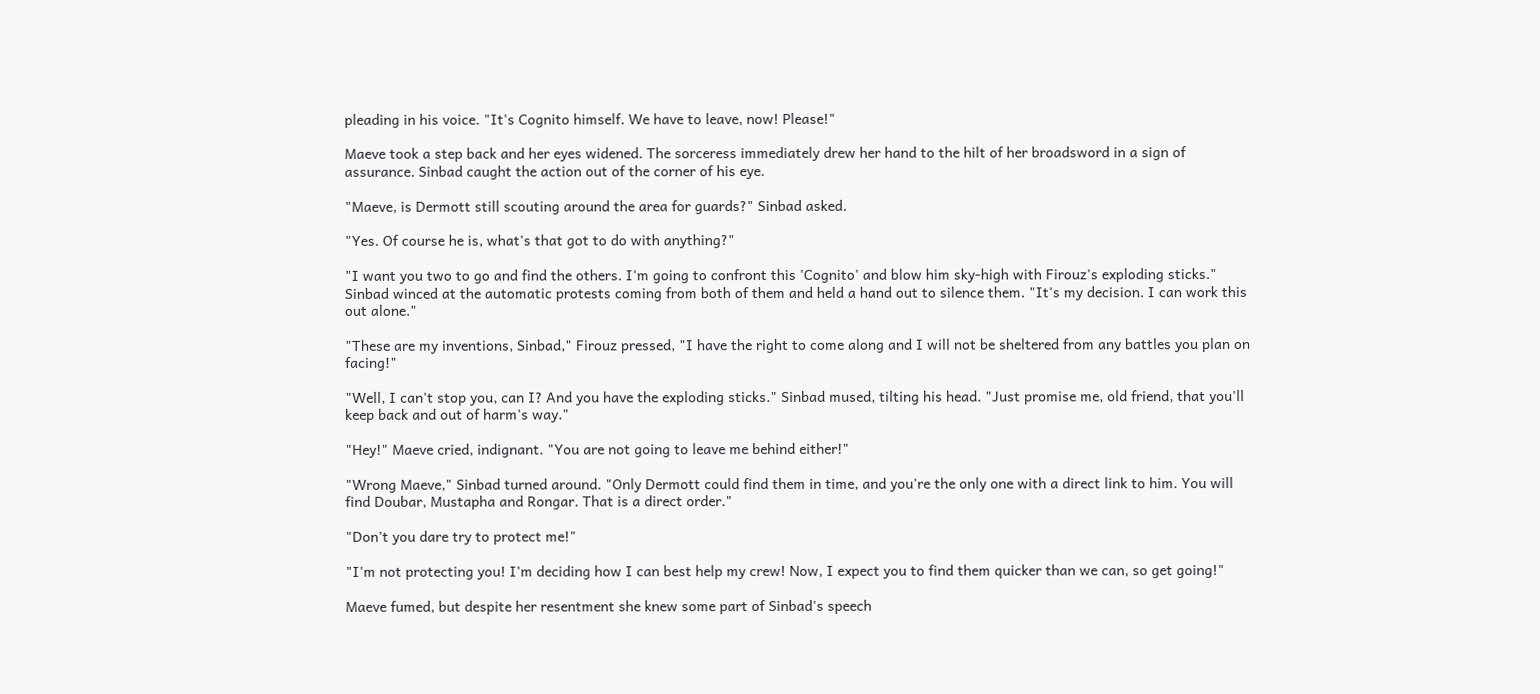pleading in his voice. "It's Cognito himself. We have to leave, now! Please!"

Maeve took a step back and her eyes widened. The sorceress immediately drew her hand to the hilt of her broadsword in a sign of assurance. Sinbad caught the action out of the corner of his eye.

"Maeve, is Dermott still scouting around the area for guards?" Sinbad asked.

"Yes. Of course he is, what's that got to do with anything?"

"I want you two to go and find the others. I'm going to confront this 'Cognito' and blow him sky-high with Firouz's exploding sticks." Sinbad winced at the automatic protests coming from both of them and held a hand out to silence them. "It's my decision. I can work this out alone."

"These are my inventions, Sinbad," Firouz pressed, "I have the right to come along and I will not be sheltered from any battles you plan on facing!"

"Well, I can't stop you, can I? And you have the exploding sticks." Sinbad mused, tilting his head. "Just promise me, old friend, that you'll keep back and out of harm's way."

"Hey!" Maeve cried, indignant. "You are not going to leave me behind either!"

"Wrong Maeve," Sinbad turned around. "Only Dermott could find them in time, and you're the only one with a direct link to him. You will find Doubar, Mustapha and Rongar. That is a direct order."

"Don't you dare try to protect me!"

"I'm not protecting you! I'm deciding how I can best help my crew! Now, I expect you to find them quicker than we can, so get going!"

Maeve fumed, but despite her resentment she knew some part of Sinbad's speech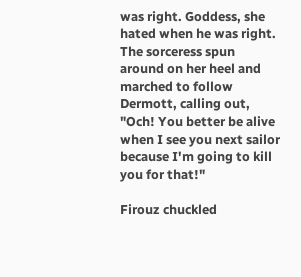was right. Goddess, she hated when he was right. The sorceress spun around on her heel and marched to follow Dermott, calling out, "Och! You better be alive when I see you next sailor because I'm going to kill you for that!"

Firouz chuckled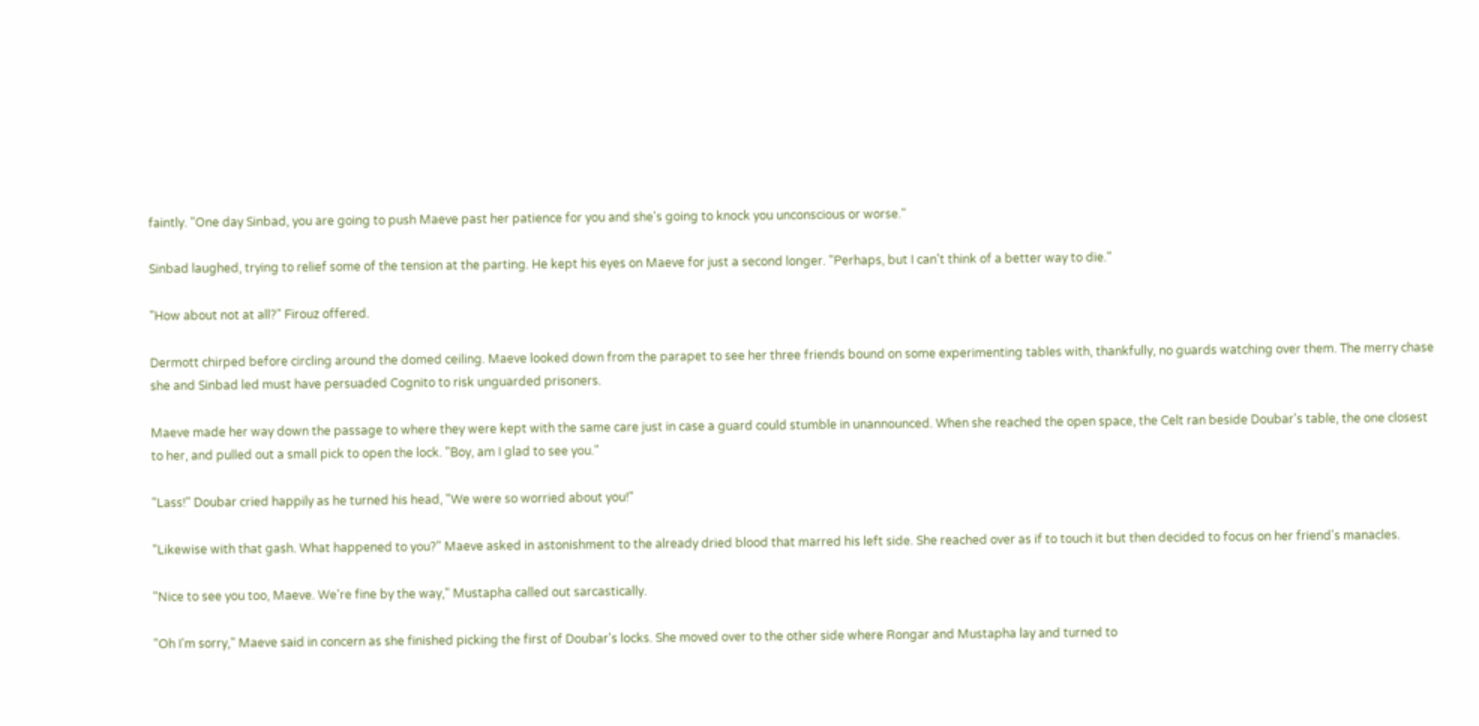faintly. "One day Sinbad, you are going to push Maeve past her patience for you and she's going to knock you unconscious or worse."

Sinbad laughed, trying to relief some of the tension at the parting. He kept his eyes on Maeve for just a second longer. "Perhaps, but I can't think of a better way to die."

"How about not at all?" Firouz offered.

Dermott chirped before circling around the domed ceiling. Maeve looked down from the parapet to see her three friends bound on some experimenting tables with, thankfully, no guards watching over them. The merry chase she and Sinbad led must have persuaded Cognito to risk unguarded prisoners.

Maeve made her way down the passage to where they were kept with the same care just in case a guard could stumble in unannounced. When she reached the open space, the Celt ran beside Doubar's table, the one closest to her, and pulled out a small pick to open the lock. "Boy, am I glad to see you."

"Lass!" Doubar cried happily as he turned his head, "We were so worried about you!"

"Likewise with that gash. What happened to you?" Maeve asked in astonishment to the already dried blood that marred his left side. She reached over as if to touch it but then decided to focus on her friend's manacles.

"Nice to see you too, Maeve. We're fine by the way," Mustapha called out sarcastically.

"Oh I'm sorry," Maeve said in concern as she finished picking the first of Doubar's locks. She moved over to the other side where Rongar and Mustapha lay and turned to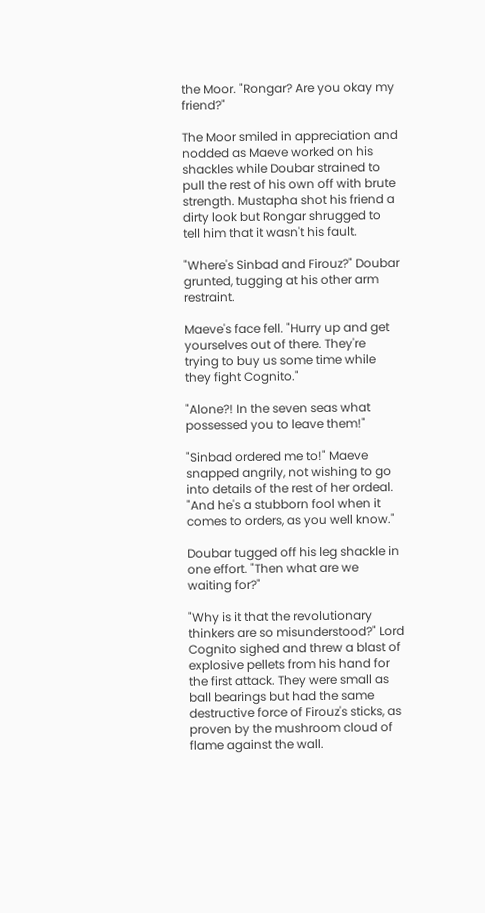the Moor. "Rongar? Are you okay my friend?"

The Moor smiled in appreciation and nodded as Maeve worked on his shackles while Doubar strained to pull the rest of his own off with brute strength. Mustapha shot his friend a dirty look but Rongar shrugged to tell him that it wasn't his fault.

"Where's Sinbad and Firouz?" Doubar grunted, tugging at his other arm restraint.

Maeve's face fell. "Hurry up and get yourselves out of there. They're trying to buy us some time while they fight Cognito."

"Alone?! In the seven seas what possessed you to leave them!"

"Sinbad ordered me to!" Maeve snapped angrily, not wishing to go into details of the rest of her ordeal. "And he's a stubborn fool when it comes to orders, as you well know."

Doubar tugged off his leg shackle in one effort. "Then what are we waiting for?"

"Why is it that the revolutionary thinkers are so misunderstood?" Lord Cognito sighed and threw a blast of explosive pellets from his hand for the first attack. They were small as ball bearings but had the same destructive force of Firouz's sticks, as proven by the mushroom cloud of flame against the wall.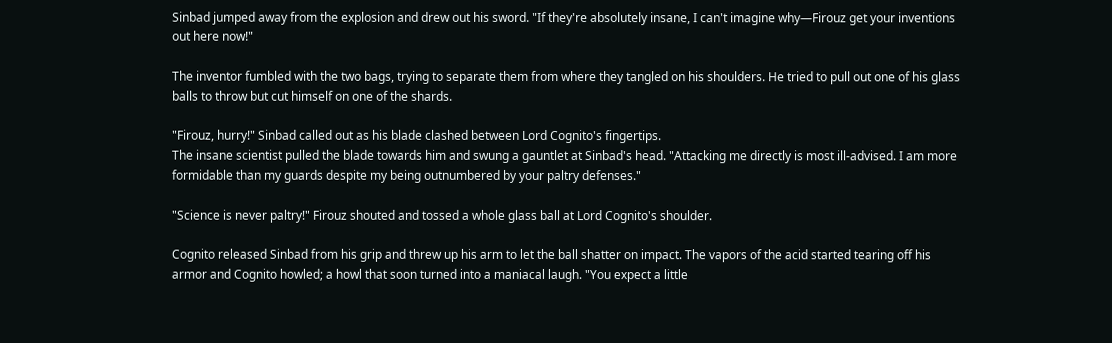Sinbad jumped away from the explosion and drew out his sword. "If they're absolutely insane, I can't imagine why—Firouz get your inventions out here now!"

The inventor fumbled with the two bags, trying to separate them from where they tangled on his shoulders. He tried to pull out one of his glass balls to throw but cut himself on one of the shards.

"Firouz, hurry!" Sinbad called out as his blade clashed between Lord Cognito's fingertips.
The insane scientist pulled the blade towards him and swung a gauntlet at Sinbad's head. "Attacking me directly is most ill-advised. I am more formidable than my guards despite my being outnumbered by your paltry defenses."

"Science is never paltry!" Firouz shouted and tossed a whole glass ball at Lord Cognito's shoulder.

Cognito released Sinbad from his grip and threw up his arm to let the ball shatter on impact. The vapors of the acid started tearing off his armor and Cognito howled; a howl that soon turned into a maniacal laugh. "You expect a little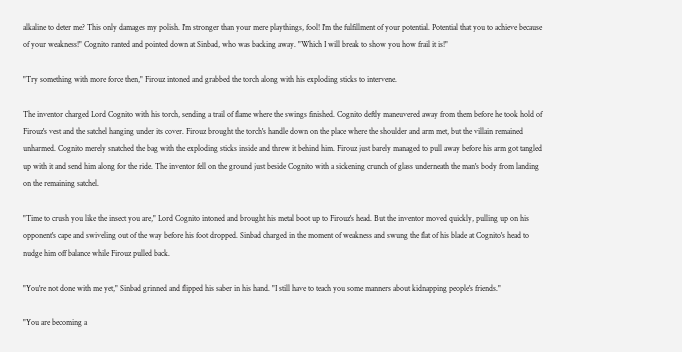alkaline to deter me? This only damages my polish. I'm stronger than your mere playthings, fool! I'm the fulfillment of your potential. Potential that you to achieve because of your weakness!" Cognito ranted and pointed down at Sinbad, who was backing away. "Which I will break to show you how frail it is!"

"Try something with more force then," Firouz intoned and grabbed the torch along with his exploding sticks to intervene.

The inventor charged Lord Cognito with his torch, sending a trail of flame where the swings finished. Cognito deftly maneuvered away from them before he took hold of Firouz's vest and the satchel hanging under its cover. Firouz brought the torch's handle down on the place where the shoulder and arm met, but the villain remained unharmed. Cognito merely snatched the bag with the exploding sticks inside and threw it behind him. Firouz just barely managed to pull away before his arm got tangled up with it and send him along for the ride. The inventor fell on the ground just beside Cognito with a sickening crunch of glass underneath the man's body from landing on the remaining satchel.

"Time to crush you like the insect you are," Lord Cognito intoned and brought his metal boot up to Firouz's head. But the inventor moved quickly, pulling up on his opponent's cape and swiveling out of the way before his foot dropped. Sinbad charged in the moment of weakness and swung the flat of his blade at Cognito's head to nudge him off balance while Firouz pulled back.

"You're not done with me yet," Sinbad grinned and flipped his saber in his hand. "I still have to teach you some manners about kidnapping people's friends."

"You are becoming a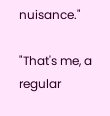nuisance."

"That's me, a regular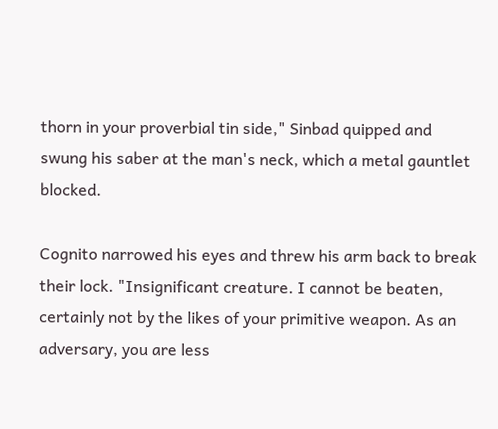thorn in your proverbial tin side," Sinbad quipped and swung his saber at the man's neck, which a metal gauntlet blocked.

Cognito narrowed his eyes and threw his arm back to break their lock. "Insignificant creature. I cannot be beaten, certainly not by the likes of your primitive weapon. As an adversary, you are less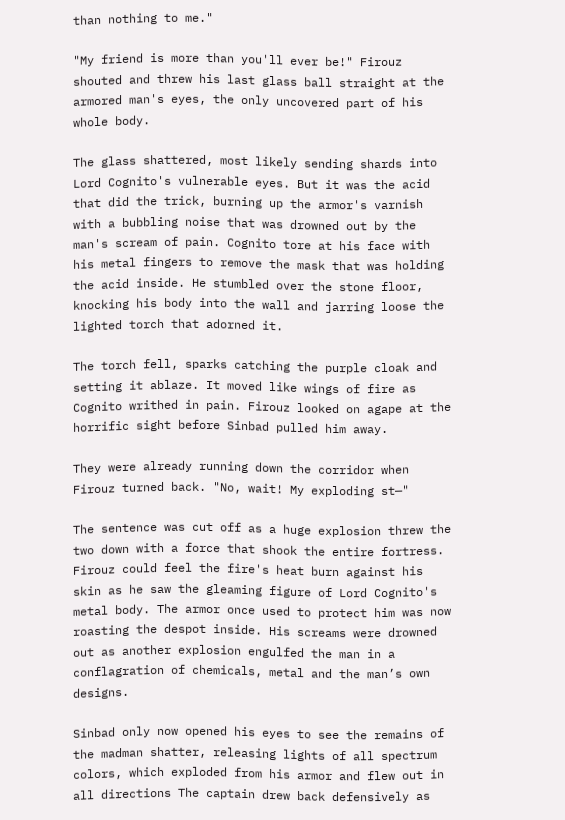than nothing to me."

"My friend is more than you'll ever be!" Firouz shouted and threw his last glass ball straight at the armored man's eyes, the only uncovered part of his whole body.

The glass shattered, most likely sending shards into Lord Cognito's vulnerable eyes. But it was the acid that did the trick, burning up the armor's varnish with a bubbling noise that was drowned out by the man's scream of pain. Cognito tore at his face with his metal fingers to remove the mask that was holding the acid inside. He stumbled over the stone floor, knocking his body into the wall and jarring loose the lighted torch that adorned it.

The torch fell, sparks catching the purple cloak and setting it ablaze. It moved like wings of fire as Cognito writhed in pain. Firouz looked on agape at the horrific sight before Sinbad pulled him away.

They were already running down the corridor when Firouz turned back. "No, wait! My exploding st—"

The sentence was cut off as a huge explosion threw the two down with a force that shook the entire fortress. Firouz could feel the fire's heat burn against his skin as he saw the gleaming figure of Lord Cognito's metal body. The armor once used to protect him was now roasting the despot inside. His screams were drowned out as another explosion engulfed the man in a conflagration of chemicals, metal and the man’s own designs.

Sinbad only now opened his eyes to see the remains of the madman shatter, releasing lights of all spectrum colors, which exploded from his armor and flew out in all directions The captain drew back defensively as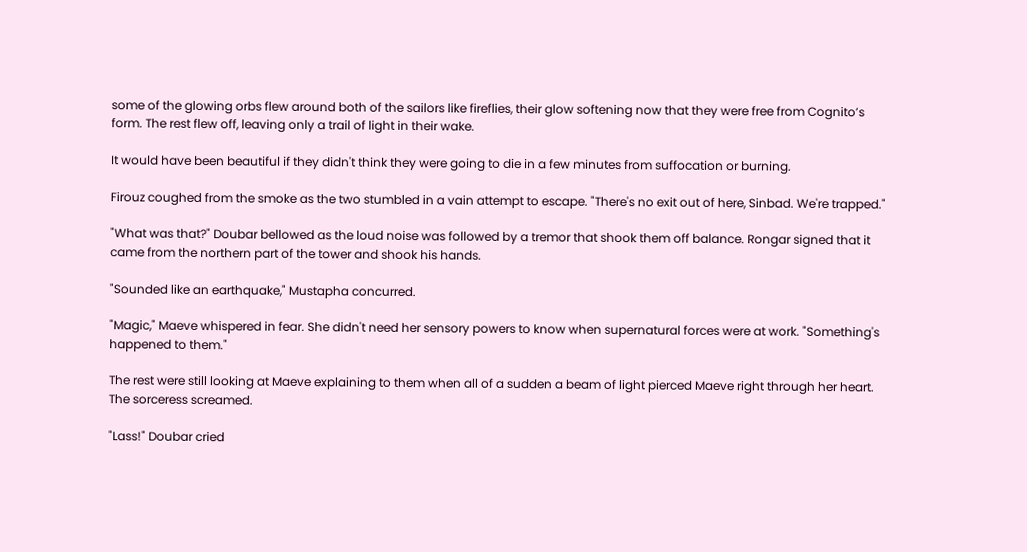some of the glowing orbs flew around both of the sailors like fireflies, their glow softening now that they were free from Cognito’s form. The rest flew off, leaving only a trail of light in their wake.

It would have been beautiful if they didn't think they were going to die in a few minutes from suffocation or burning.

Firouz coughed from the smoke as the two stumbled in a vain attempt to escape. "There's no exit out of here, Sinbad. We're trapped."

"What was that?" Doubar bellowed as the loud noise was followed by a tremor that shook them off balance. Rongar signed that it came from the northern part of the tower and shook his hands.

"Sounded like an earthquake," Mustapha concurred.

"Magic," Maeve whispered in fear. She didn't need her sensory powers to know when supernatural forces were at work. "Something's happened to them."

The rest were still looking at Maeve explaining to them when all of a sudden a beam of light pierced Maeve right through her heart. The sorceress screamed.

"Lass!" Doubar cried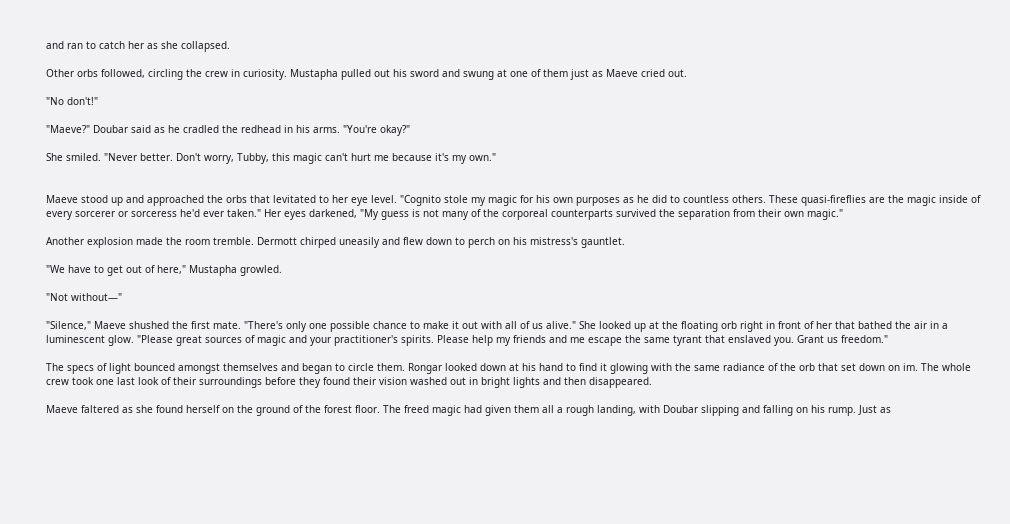and ran to catch her as she collapsed.

Other orbs followed, circling the crew in curiosity. Mustapha pulled out his sword and swung at one of them just as Maeve cried out.

"No don't!"

"Maeve?" Doubar said as he cradled the redhead in his arms. "You're okay?"

She smiled. "Never better. Don't worry, Tubby, this magic can't hurt me because it's my own."


Maeve stood up and approached the orbs that levitated to her eye level. "Cognito stole my magic for his own purposes as he did to countless others. These quasi-fireflies are the magic inside of every sorcerer or sorceress he'd ever taken." Her eyes darkened, "My guess is not many of the corporeal counterparts survived the separation from their own magic."

Another explosion made the room tremble. Dermott chirped uneasily and flew down to perch on his mistress's gauntlet.

"We have to get out of here," Mustapha growled.

"Not without—"

"Silence," Maeve shushed the first mate. "There's only one possible chance to make it out with all of us alive." She looked up at the floating orb right in front of her that bathed the air in a luminescent glow. "Please great sources of magic and your practitioner's spirits. Please help my friends and me escape the same tyrant that enslaved you. Grant us freedom."

The specs of light bounced amongst themselves and began to circle them. Rongar looked down at his hand to find it glowing with the same radiance of the orb that set down on im. The whole crew took one last look of their surroundings before they found their vision washed out in bright lights and then disappeared.

Maeve faltered as she found herself on the ground of the forest floor. The freed magic had given them all a rough landing, with Doubar slipping and falling on his rump. Just as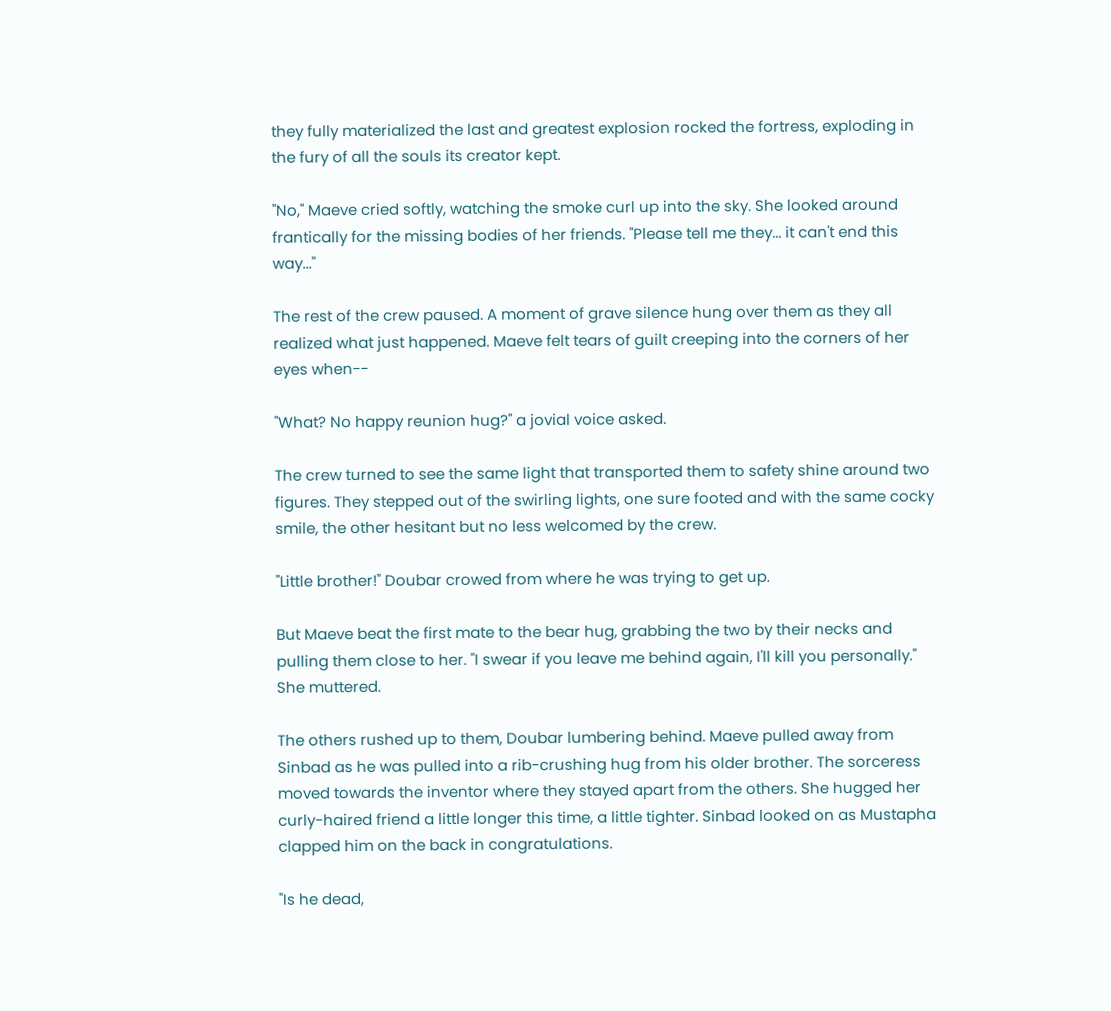they fully materialized the last and greatest explosion rocked the fortress, exploding in the fury of all the souls its creator kept.

"No," Maeve cried softly, watching the smoke curl up into the sky. She looked around frantically for the missing bodies of her friends. "Please tell me they... it can't end this way..."

The rest of the crew paused. A moment of grave silence hung over them as they all realized what just happened. Maeve felt tears of guilt creeping into the corners of her eyes when--

"What? No happy reunion hug?" a jovial voice asked.

The crew turned to see the same light that transported them to safety shine around two figures. They stepped out of the swirling lights, one sure footed and with the same cocky smile, the other hesitant but no less welcomed by the crew.

"Little brother!" Doubar crowed from where he was trying to get up.

But Maeve beat the first mate to the bear hug, grabbing the two by their necks and pulling them close to her. "I swear if you leave me behind again, I'll kill you personally." She muttered.

The others rushed up to them, Doubar lumbering behind. Maeve pulled away from Sinbad as he was pulled into a rib-crushing hug from his older brother. The sorceress moved towards the inventor where they stayed apart from the others. She hugged her curly-haired friend a little longer this time, a little tighter. Sinbad looked on as Mustapha clapped him on the back in congratulations.

"Is he dead,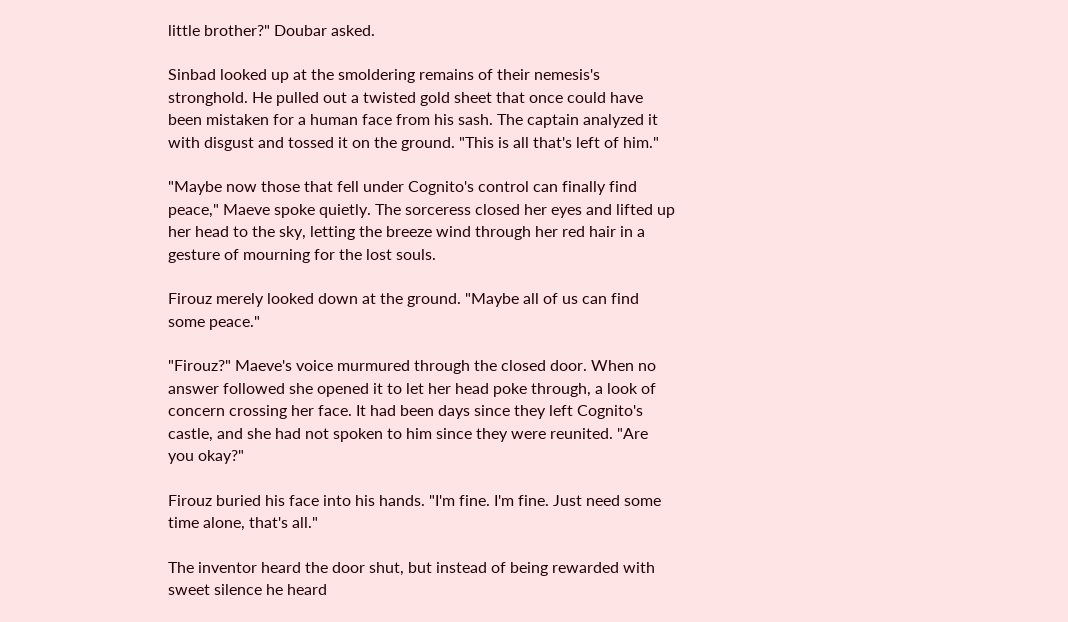little brother?" Doubar asked.

Sinbad looked up at the smoldering remains of their nemesis's stronghold. He pulled out a twisted gold sheet that once could have been mistaken for a human face from his sash. The captain analyzed it with disgust and tossed it on the ground. "This is all that's left of him."

"Maybe now those that fell under Cognito's control can finally find peace," Maeve spoke quietly. The sorceress closed her eyes and lifted up her head to the sky, letting the breeze wind through her red hair in a gesture of mourning for the lost souls.

Firouz merely looked down at the ground. "Maybe all of us can find some peace."

"Firouz?" Maeve's voice murmured through the closed door. When no answer followed she opened it to let her head poke through, a look of concern crossing her face. It had been days since they left Cognito's castle, and she had not spoken to him since they were reunited. "Are you okay?"

Firouz buried his face into his hands. "I'm fine. I'm fine. Just need some time alone, that's all."

The inventor heard the door shut, but instead of being rewarded with sweet silence he heard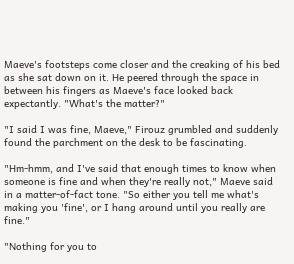Maeve's footsteps come closer and the creaking of his bed as she sat down on it. He peered through the space in between his fingers as Maeve's face looked back expectantly. "What's the matter?"

"I said I was fine, Maeve," Firouz grumbled and suddenly found the parchment on the desk to be fascinating.

"Hm-hmm, and I've said that enough times to know when someone is fine and when they're really not," Maeve said in a matter-of-fact tone. "So either you tell me what's making you 'fine', or I hang around until you really are fine."

"Nothing for you to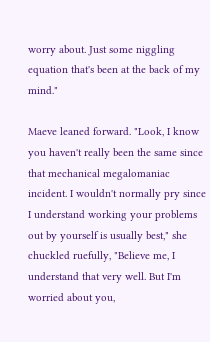worry about. Just some niggling equation that's been at the back of my mind."

Maeve leaned forward. "Look, I know you haven't really been the same since that mechanical megalomaniac incident. I wouldn't normally pry since I understand working your problems out by yourself is usually best," she chuckled ruefully, "Believe me, I understand that very well. But I'm worried about you,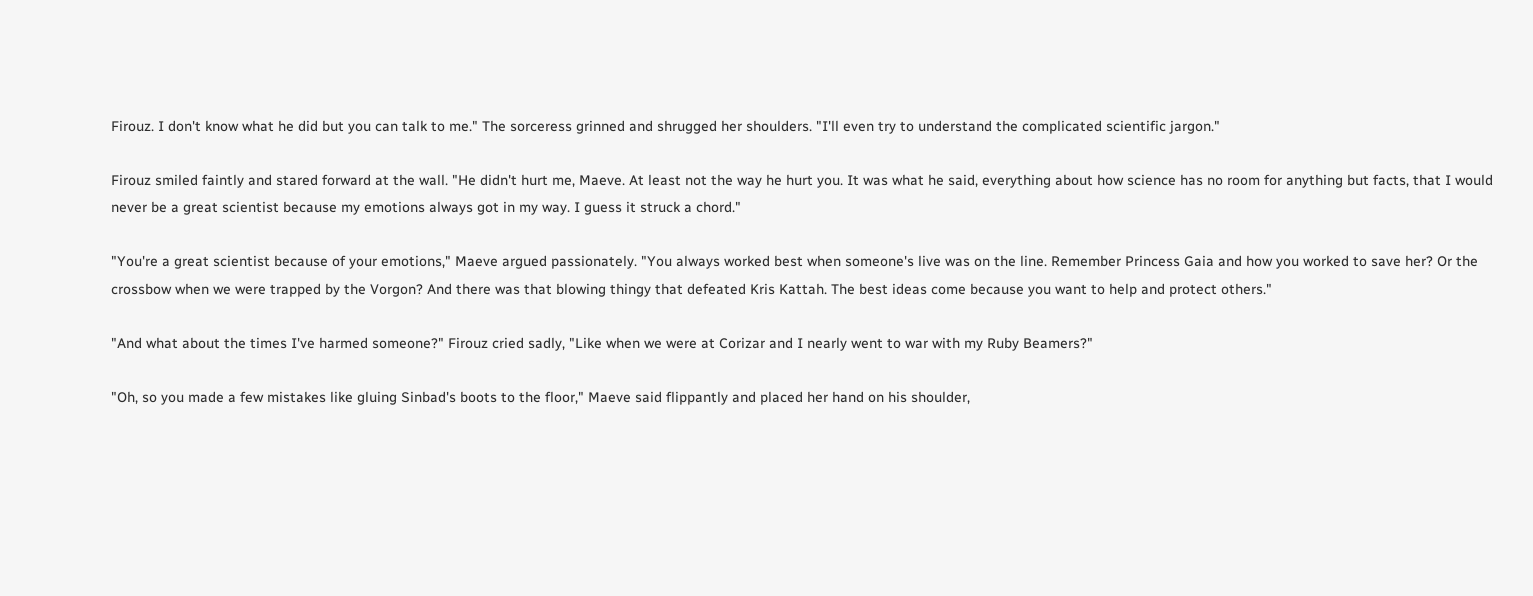Firouz. I don't know what he did but you can talk to me." The sorceress grinned and shrugged her shoulders. "I'll even try to understand the complicated scientific jargon."

Firouz smiled faintly and stared forward at the wall. "He didn't hurt me, Maeve. At least not the way he hurt you. It was what he said, everything about how science has no room for anything but facts, that I would never be a great scientist because my emotions always got in my way. I guess it struck a chord."

"You're a great scientist because of your emotions," Maeve argued passionately. "You always worked best when someone's live was on the line. Remember Princess Gaia and how you worked to save her? Or the crossbow when we were trapped by the Vorgon? And there was that blowing thingy that defeated Kris Kattah. The best ideas come because you want to help and protect others."

"And what about the times I've harmed someone?" Firouz cried sadly, "Like when we were at Corizar and I nearly went to war with my Ruby Beamers?"

"Oh, so you made a few mistakes like gluing Sinbad's boots to the floor," Maeve said flippantly and placed her hand on his shoulder,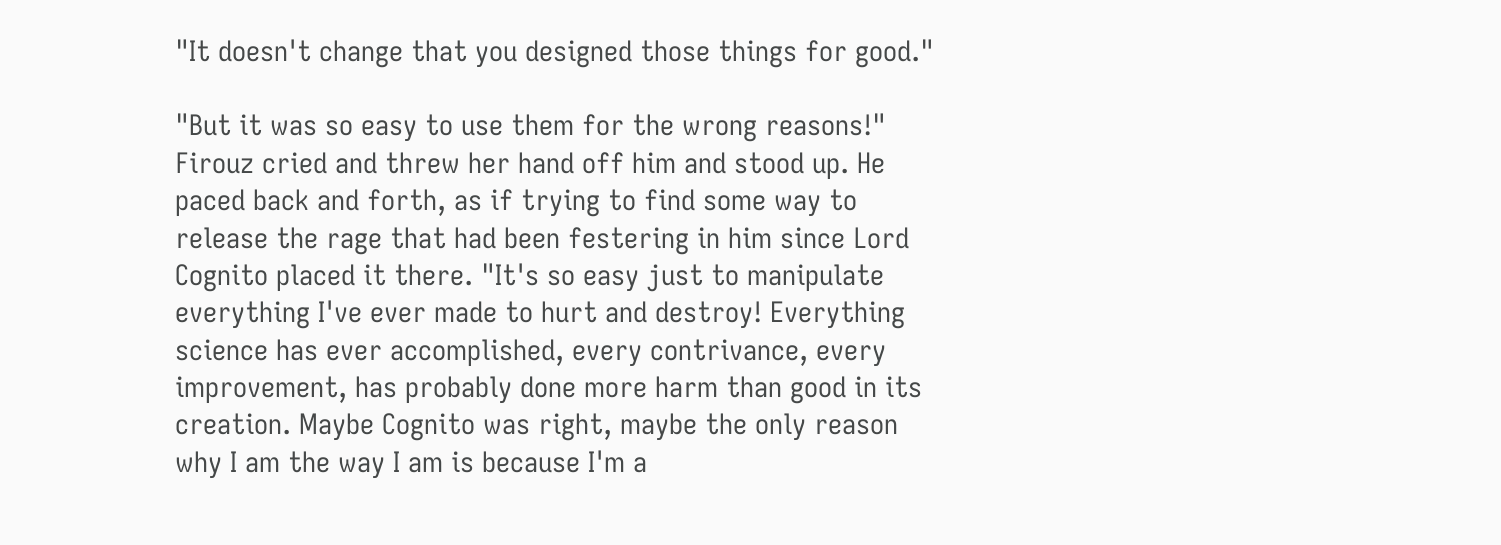"It doesn't change that you designed those things for good."

"But it was so easy to use them for the wrong reasons!" Firouz cried and threw her hand off him and stood up. He paced back and forth, as if trying to find some way to release the rage that had been festering in him since Lord Cognito placed it there. "It's so easy just to manipulate everything I've ever made to hurt and destroy! Everything science has ever accomplished, every contrivance, every improvement, has probably done more harm than good in its creation. Maybe Cognito was right, maybe the only reason why I am the way I am is because I'm a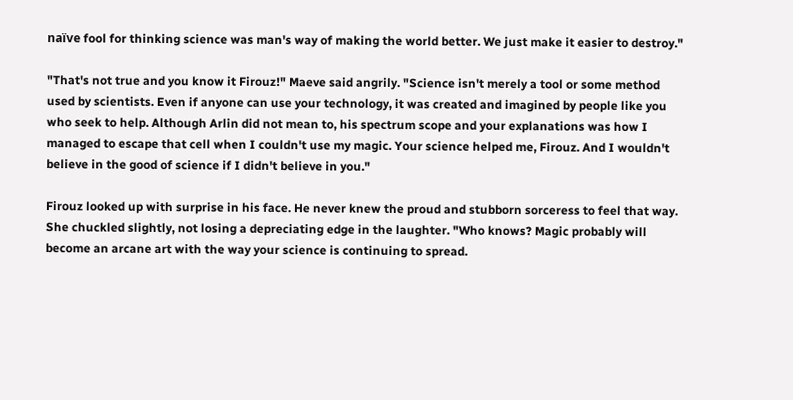naïve fool for thinking science was man's way of making the world better. We just make it easier to destroy."

"That's not true and you know it Firouz!" Maeve said angrily. "Science isn't merely a tool or some method used by scientists. Even if anyone can use your technology, it was created and imagined by people like you who seek to help. Although Arlin did not mean to, his spectrum scope and your explanations was how I managed to escape that cell when I couldn't use my magic. Your science helped me, Firouz. And I wouldn't believe in the good of science if I didn't believe in you."

Firouz looked up with surprise in his face. He never knew the proud and stubborn sorceress to feel that way. She chuckled slightly, not losing a depreciating edge in the laughter. "Who knows? Magic probably will become an arcane art with the way your science is continuing to spread.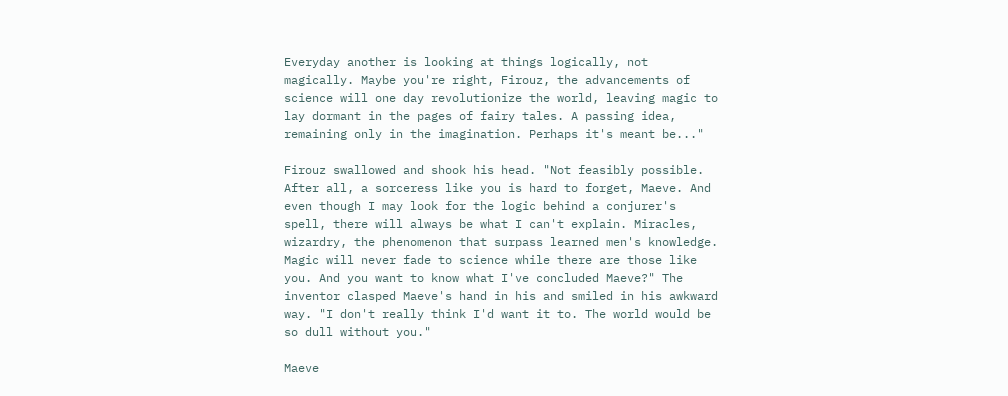Everyday another is looking at things logically, not magically. Maybe you're right, Firouz, the advancements of science will one day revolutionize the world, leaving magic to lay dormant in the pages of fairy tales. A passing idea, remaining only in the imagination. Perhaps it's meant be..."

Firouz swallowed and shook his head. "Not feasibly possible. After all, a sorceress like you is hard to forget, Maeve. And even though I may look for the logic behind a conjurer's spell, there will always be what I can't explain. Miracles, wizardry, the phenomenon that surpass learned men's knowledge. Magic will never fade to science while there are those like you. And you want to know what I've concluded Maeve?" The inventor clasped Maeve's hand in his and smiled in his awkward way. "I don't really think I'd want it to. The world would be so dull without you."

Maeve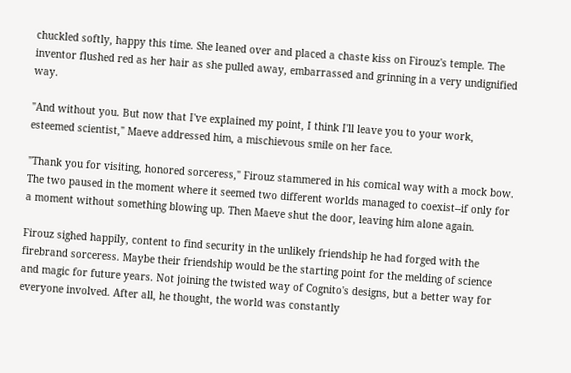chuckled softly, happy this time. She leaned over and placed a chaste kiss on Firouz's temple. The inventor flushed red as her hair as she pulled away, embarrassed and grinning in a very undignified way.

"And without you. But now that I've explained my point, I think I'll leave you to your work, esteemed scientist," Maeve addressed him, a mischievous smile on her face.

"Thank you for visiting, honored sorceress," Firouz stammered in his comical way with a mock bow. The two paused in the moment where it seemed two different worlds managed to coexist--if only for a moment without something blowing up. Then Maeve shut the door, leaving him alone again.

Firouz sighed happily, content to find security in the unlikely friendship he had forged with the firebrand sorceress. Maybe their friendship would be the starting point for the melding of science and magic for future years. Not joining the twisted way of Cognito's designs, but a better way for everyone involved. After all, he thought, the world was constantly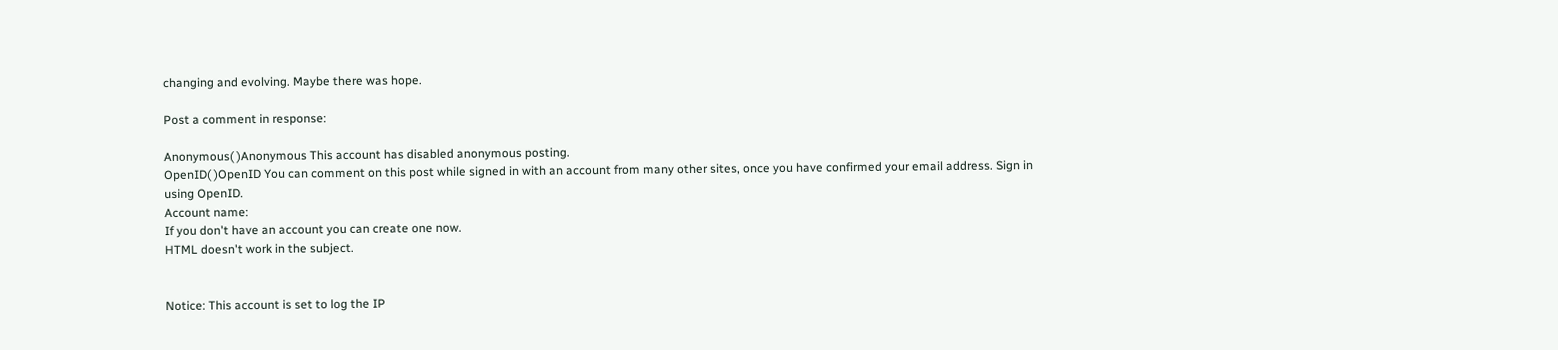changing and evolving. Maybe there was hope.

Post a comment in response:

Anonymous( )Anonymous This account has disabled anonymous posting.
OpenID( )OpenID You can comment on this post while signed in with an account from many other sites, once you have confirmed your email address. Sign in using OpenID.
Account name:
If you don't have an account you can create one now.
HTML doesn't work in the subject.


Notice: This account is set to log the IP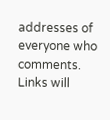addresses of everyone who comments.
Links will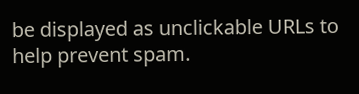be displayed as unclickable URLs to help prevent spam.